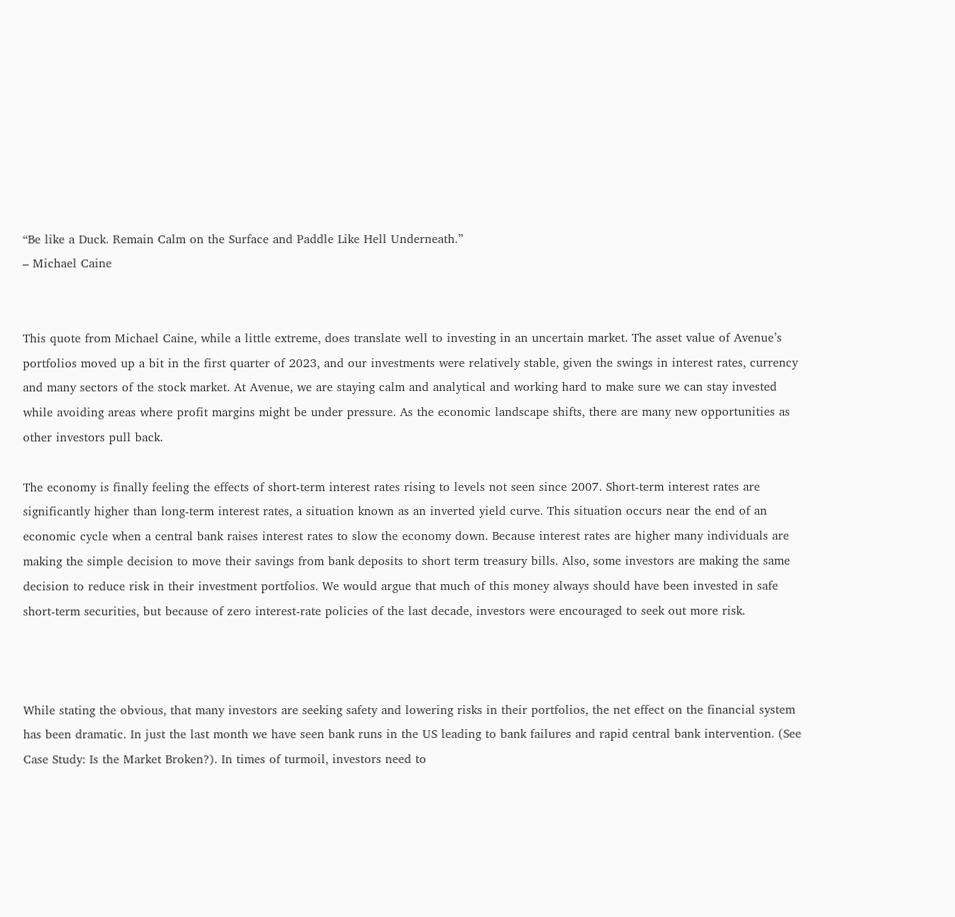“Be like a Duck. Remain Calm on the Surface and Paddle Like Hell Underneath.”
– Michael Caine


This quote from Michael Caine, while a little extreme, does translate well to investing in an uncertain market. The asset value of Avenue’s portfolios moved up a bit in the first quarter of 2023, and our investments were relatively stable, given the swings in interest rates, currency and many sectors of the stock market. At Avenue, we are staying calm and analytical and working hard to make sure we can stay invested while avoiding areas where profit margins might be under pressure. As the economic landscape shifts, there are many new opportunities as other investors pull back.

The economy is finally feeling the effects of short-term interest rates rising to levels not seen since 2007. Short-term interest rates are significantly higher than long-term interest rates, a situation known as an inverted yield curve. This situation occurs near the end of an economic cycle when a central bank raises interest rates to slow the economy down. Because interest rates are higher many individuals are making the simple decision to move their savings from bank deposits to short term treasury bills. Also, some investors are making the same decision to reduce risk in their investment portfolios. We would argue that much of this money always should have been invested in safe short-term securities, but because of zero interest-rate policies of the last decade, investors were encouraged to seek out more risk.



While stating the obvious, that many investors are seeking safety and lowering risks in their portfolios, the net effect on the financial system has been dramatic. In just the last month we have seen bank runs in the US leading to bank failures and rapid central bank intervention. (See Case Study: Is the Market Broken?). In times of turmoil, investors need to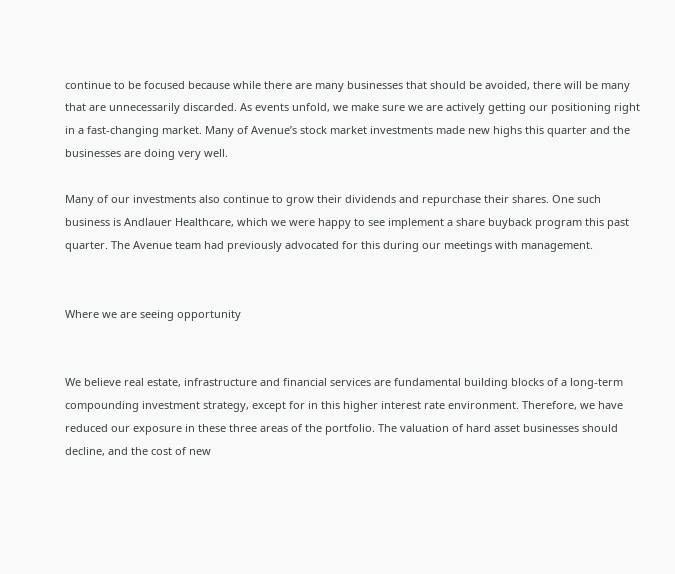continue to be focused because while there are many businesses that should be avoided, there will be many that are unnecessarily discarded. As events unfold, we make sure we are actively getting our positioning right in a fast-changing market. Many of Avenue’s stock market investments made new highs this quarter and the businesses are doing very well.

Many of our investments also continue to grow their dividends and repurchase their shares. One such business is Andlauer Healthcare, which we were happy to see implement a share buyback program this past quarter. The Avenue team had previously advocated for this during our meetings with management.


Where we are seeing opportunity


We believe real estate, infrastructure and financial services are fundamental building blocks of a long-term compounding investment strategy, except for in this higher interest rate environment. Therefore, we have reduced our exposure in these three areas of the portfolio. The valuation of hard asset businesses should decline, and the cost of new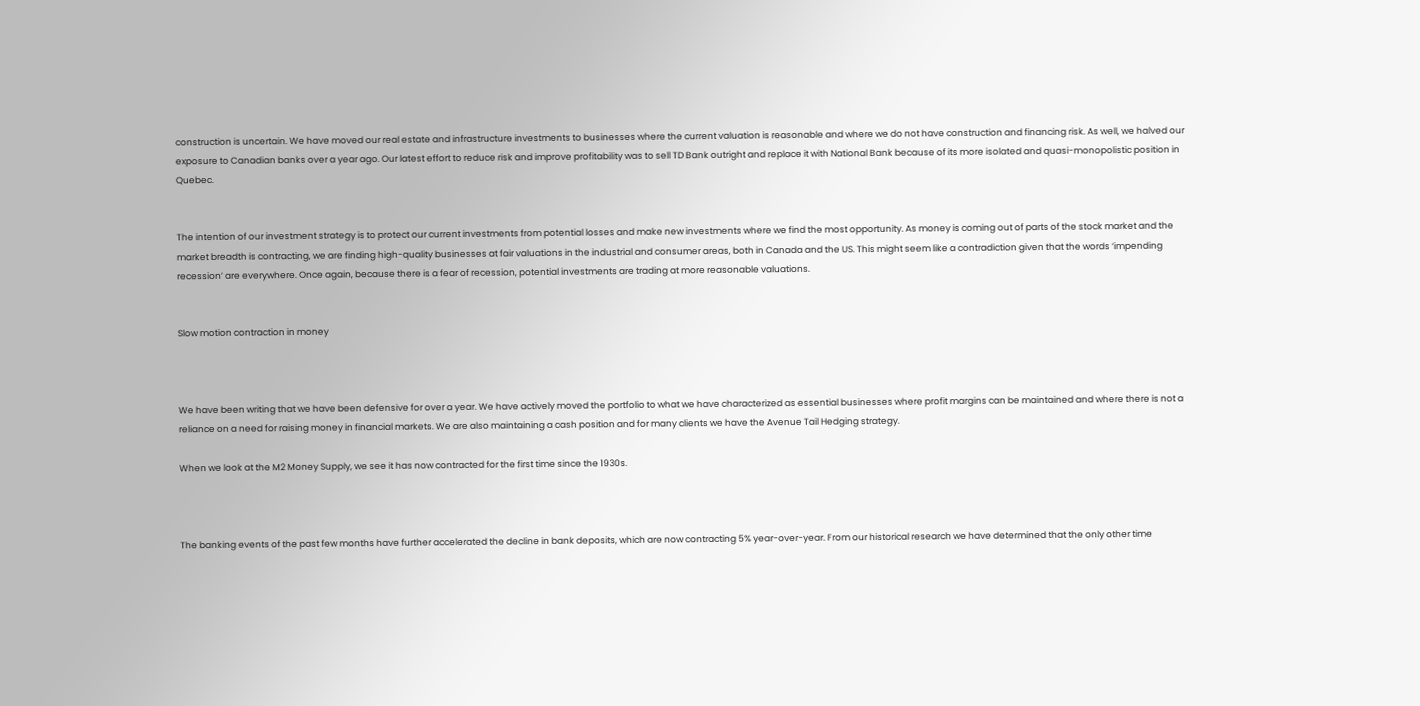construction is uncertain. We have moved our real estate and infrastructure investments to businesses where the current valuation is reasonable and where we do not have construction and financing risk. As well, we halved our exposure to Canadian banks over a year ago. Our latest effort to reduce risk and improve profitability was to sell TD Bank outright and replace it with National Bank because of its more isolated and quasi-monopolistic position in Quebec.


The intention of our investment strategy is to protect our current investments from potential losses and make new investments where we find the most opportunity. As money is coming out of parts of the stock market and the market breadth is contracting, we are finding high-quality businesses at fair valuations in the industrial and consumer areas, both in Canada and the US. This might seem like a contradiction given that the words ‘impending recession’ are everywhere. Once again, because there is a fear of recession, potential investments are trading at more reasonable valuations.


Slow motion contraction in money



We have been writing that we have been defensive for over a year. We have actively moved the portfolio to what we have characterized as essential businesses where profit margins can be maintained and where there is not a reliance on a need for raising money in financial markets. We are also maintaining a cash position and for many clients we have the Avenue Tail Hedging strategy.

When we look at the M2 Money Supply, we see it has now contracted for the first time since the 1930s.



The banking events of the past few months have further accelerated the decline in bank deposits, which are now contracting 5% year-over-year. From our historical research we have determined that the only other time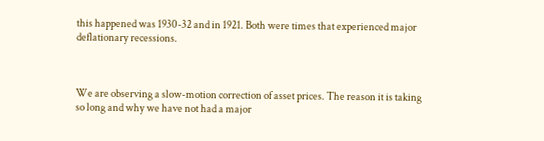this happened was 1930-32 and in 1921. Both were times that experienced major deflationary recessions.



We are observing a slow-motion correction of asset prices. The reason it is taking so long and why we have not had a major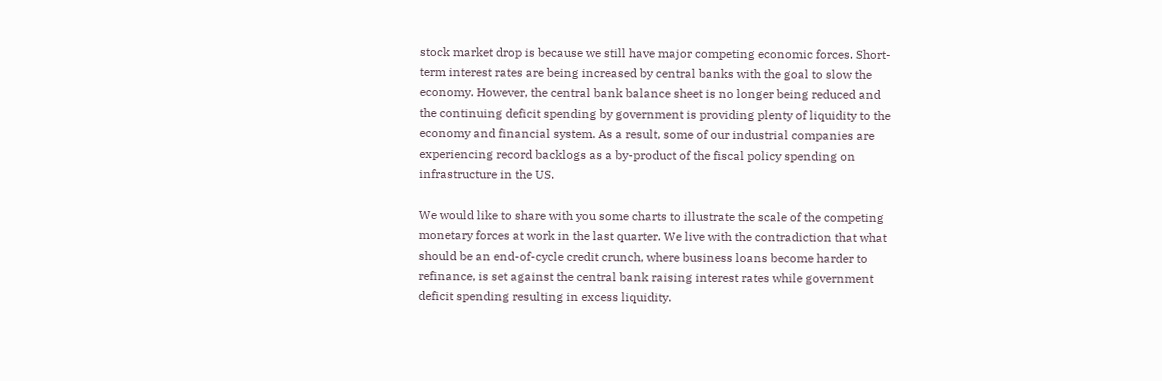stock market drop is because we still have major competing economic forces. Short-term interest rates are being increased by central banks with the goal to slow the economy. However, the central bank balance sheet is no longer being reduced and the continuing deficit spending by government is providing plenty of liquidity to the economy and financial system. As a result, some of our industrial companies are experiencing record backlogs as a by-product of the fiscal policy spending on infrastructure in the US.

We would like to share with you some charts to illustrate the scale of the competing monetary forces at work in the last quarter. We live with the contradiction that what should be an end-of-cycle credit crunch, where business loans become harder to refinance, is set against the central bank raising interest rates while government deficit spending resulting in excess liquidity.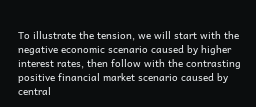To illustrate the tension, we will start with the negative economic scenario caused by higher interest rates, then follow with the contrasting positive financial market scenario caused by central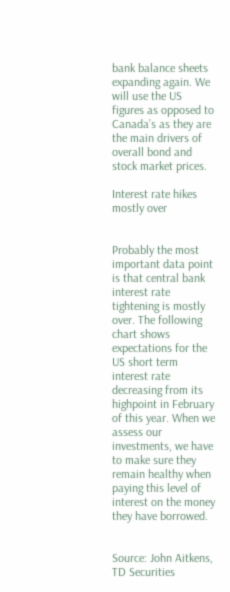bank balance sheets expanding again. We will use the US figures as opposed to Canada’s as they are the main drivers of overall bond and stock market prices.

Interest rate hikes mostly over


Probably the most important data point is that central bank interest rate tightening is mostly over. The following chart shows expectations for the US short term interest rate decreasing from its highpoint in February of this year. When we assess our investments, we have to make sure they remain healthy when paying this level of interest on the money they have borrowed.


Source: John Aitkens, TD Securities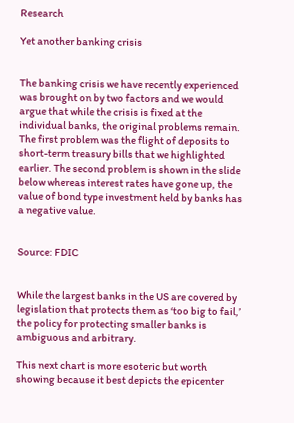Research

Yet another banking crisis


The banking crisis we have recently experienced was brought on by two factors and we would argue that while the crisis is fixed at the individual banks, the original problems remain. The first problem was the flight of deposits to short-term treasury bills that we highlighted earlier. The second problem is shown in the slide below whereas interest rates have gone up, the value of bond type investment held by banks has a negative value.


Source: FDIC


While the largest banks in the US are covered by legislation that protects them as ‘too big to fail,’ the policy for protecting smaller banks is ambiguous and arbitrary.

This next chart is more esoteric but worth showing because it best depicts the epicenter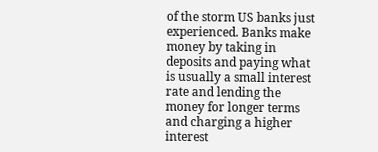of the storm US banks just experienced. Banks make money by taking in deposits and paying what is usually a small interest rate and lending the money for longer terms and charging a higher interest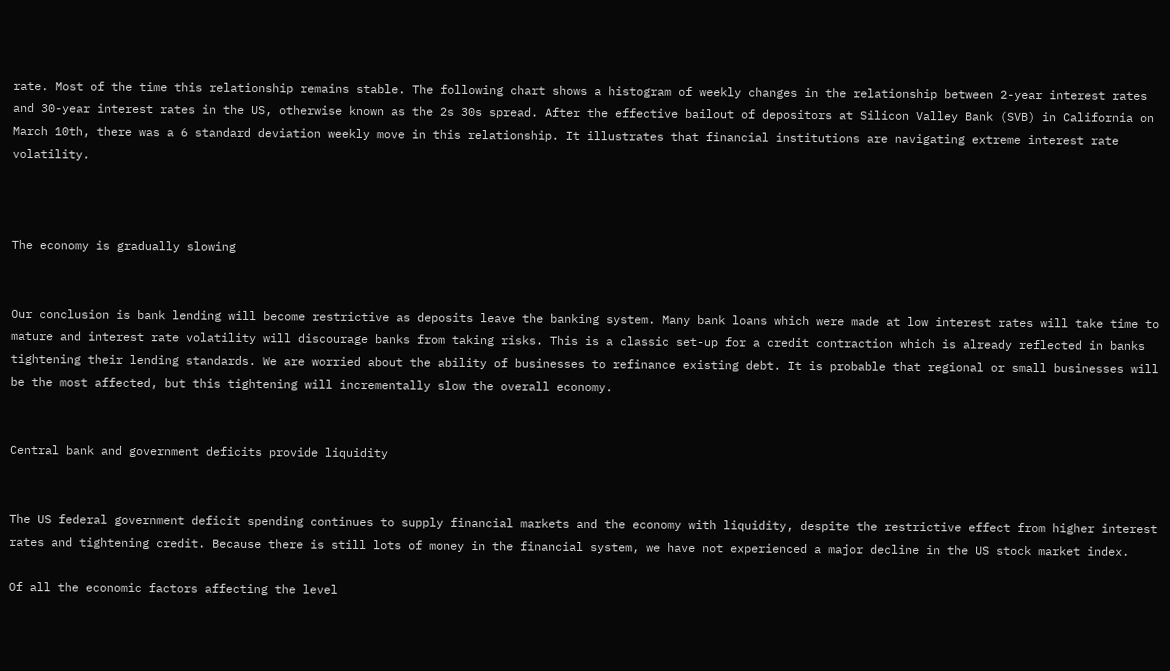rate. Most of the time this relationship remains stable. The following chart shows a histogram of weekly changes in the relationship between 2-year interest rates and 30-year interest rates in the US, otherwise known as the 2s 30s spread. After the effective bailout of depositors at Silicon Valley Bank (SVB) in California on March 10th, there was a 6 standard deviation weekly move in this relationship. It illustrates that financial institutions are navigating extreme interest rate volatility.



The economy is gradually slowing


Our conclusion is bank lending will become restrictive as deposits leave the banking system. Many bank loans which were made at low interest rates will take time to mature and interest rate volatility will discourage banks from taking risks. This is a classic set-up for a credit contraction which is already reflected in banks tightening their lending standards. We are worried about the ability of businesses to refinance existing debt. It is probable that regional or small businesses will be the most affected, but this tightening will incrementally slow the overall economy.


Central bank and government deficits provide liquidity


The US federal government deficit spending continues to supply financial markets and the economy with liquidity, despite the restrictive effect from higher interest rates and tightening credit. Because there is still lots of money in the financial system, we have not experienced a major decline in the US stock market index.

Of all the economic factors affecting the level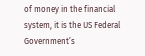of money in the financial system, it is the US Federal Government’s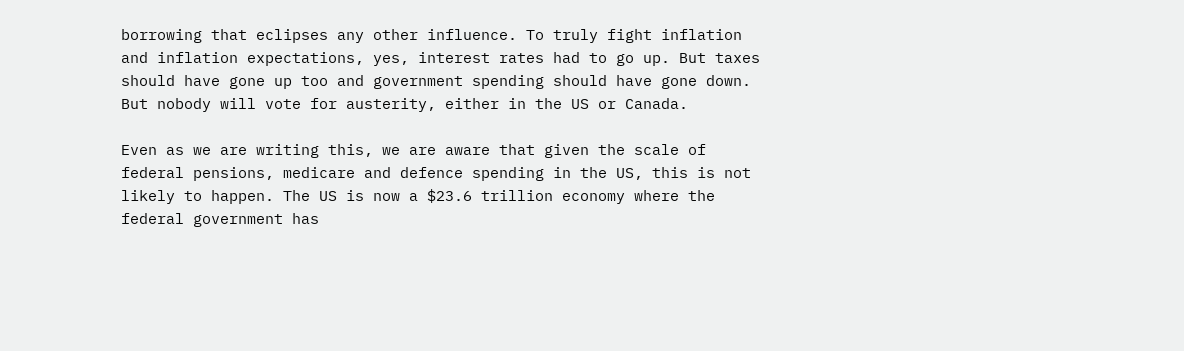borrowing that eclipses any other influence. To truly fight inflation and inflation expectations, yes, interest rates had to go up. But taxes should have gone up too and government spending should have gone down. But nobody will vote for austerity, either in the US or Canada.

Even as we are writing this, we are aware that given the scale of federal pensions, medicare and defence spending in the US, this is not likely to happen. The US is now a $23.6 trillion economy where the federal government has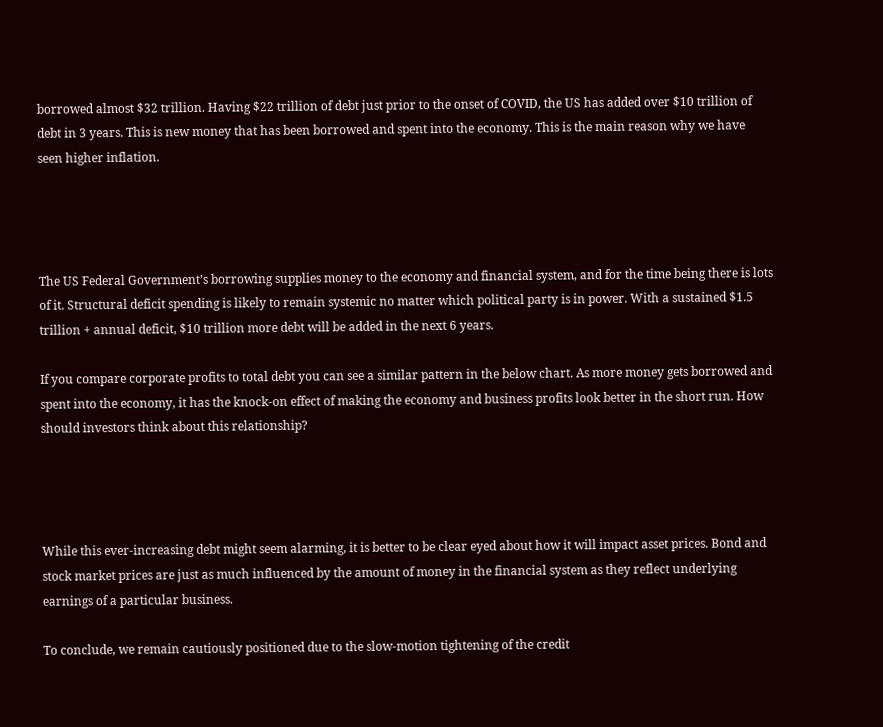borrowed almost $32 trillion. Having $22 trillion of debt just prior to the onset of COVID, the US has added over $10 trillion of debt in 3 years. This is new money that has been borrowed and spent into the economy. This is the main reason why we have seen higher inflation.




The US Federal Government’s borrowing supplies money to the economy and financial system, and for the time being there is lots of it. Structural deficit spending is likely to remain systemic no matter which political party is in power. With a sustained $1.5 trillion + annual deficit, $10 trillion more debt will be added in the next 6 years.

If you compare corporate profits to total debt you can see a similar pattern in the below chart. As more money gets borrowed and spent into the economy, it has the knock-on effect of making the economy and business profits look better in the short run. How should investors think about this relationship?




While this ever-increasing debt might seem alarming, it is better to be clear eyed about how it will impact asset prices. Bond and stock market prices are just as much influenced by the amount of money in the financial system as they reflect underlying earnings of a particular business.

To conclude, we remain cautiously positioned due to the slow-motion tightening of the credit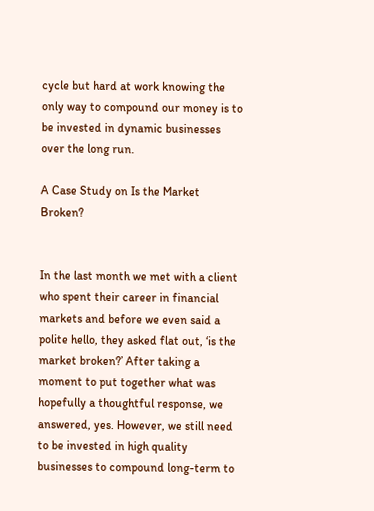cycle but hard at work knowing the only way to compound our money is to be invested in dynamic businesses over the long run.

A Case Study on Is the Market Broken?


In the last month we met with a client who spent their career in financial markets and before we even said a polite hello, they asked flat out, ‘is the market broken?’ After taking a moment to put together what was hopefully a thoughtful response, we answered, yes. However, we still need to be invested in high quality businesses to compound long-term to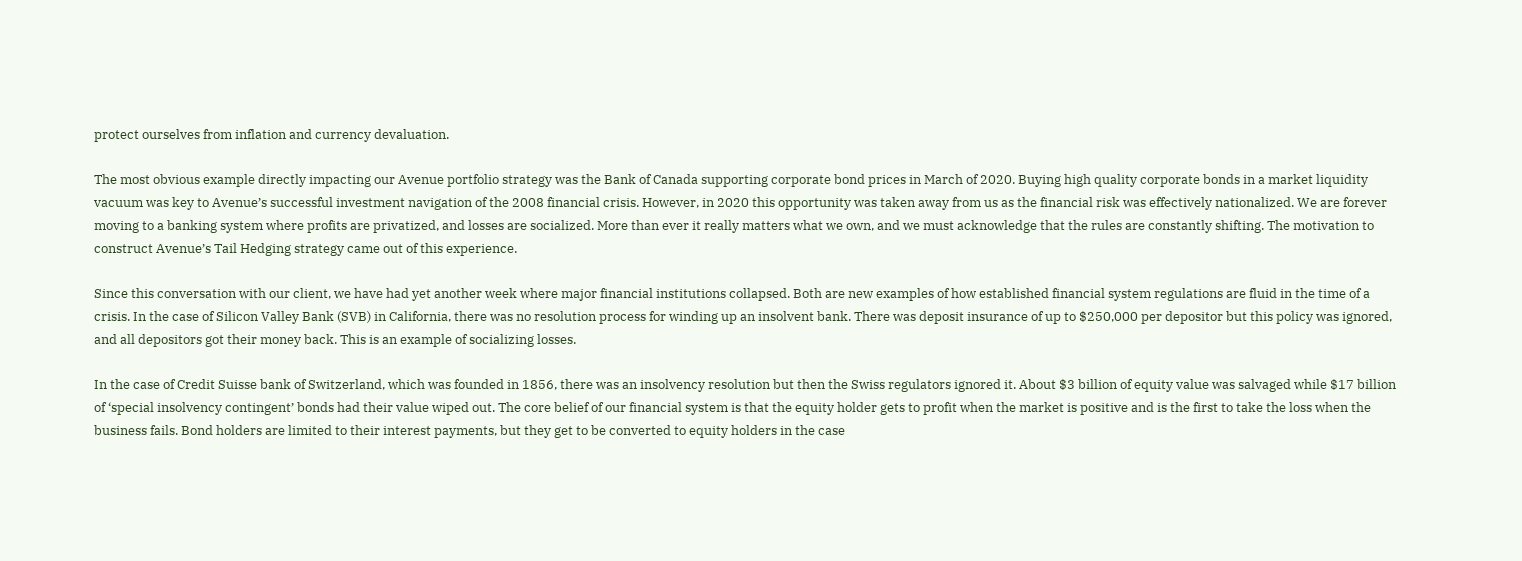protect ourselves from inflation and currency devaluation.

The most obvious example directly impacting our Avenue portfolio strategy was the Bank of Canada supporting corporate bond prices in March of 2020. Buying high quality corporate bonds in a market liquidity vacuum was key to Avenue’s successful investment navigation of the 2008 financial crisis. However, in 2020 this opportunity was taken away from us as the financial risk was effectively nationalized. We are forever moving to a banking system where profits are privatized, and losses are socialized. More than ever it really matters what we own, and we must acknowledge that the rules are constantly shifting. The motivation to construct Avenue’s Tail Hedging strategy came out of this experience.

Since this conversation with our client, we have had yet another week where major financial institutions collapsed. Both are new examples of how established financial system regulations are fluid in the time of a crisis. In the case of Silicon Valley Bank (SVB) in California, there was no resolution process for winding up an insolvent bank. There was deposit insurance of up to $250,000 per depositor but this policy was ignored, and all depositors got their money back. This is an example of socializing losses.

In the case of Credit Suisse bank of Switzerland, which was founded in 1856, there was an insolvency resolution but then the Swiss regulators ignored it. About $3 billion of equity value was salvaged while $17 billion of ‘special insolvency contingent’ bonds had their value wiped out. The core belief of our financial system is that the equity holder gets to profit when the market is positive and is the first to take the loss when the business fails. Bond holders are limited to their interest payments, but they get to be converted to equity holders in the case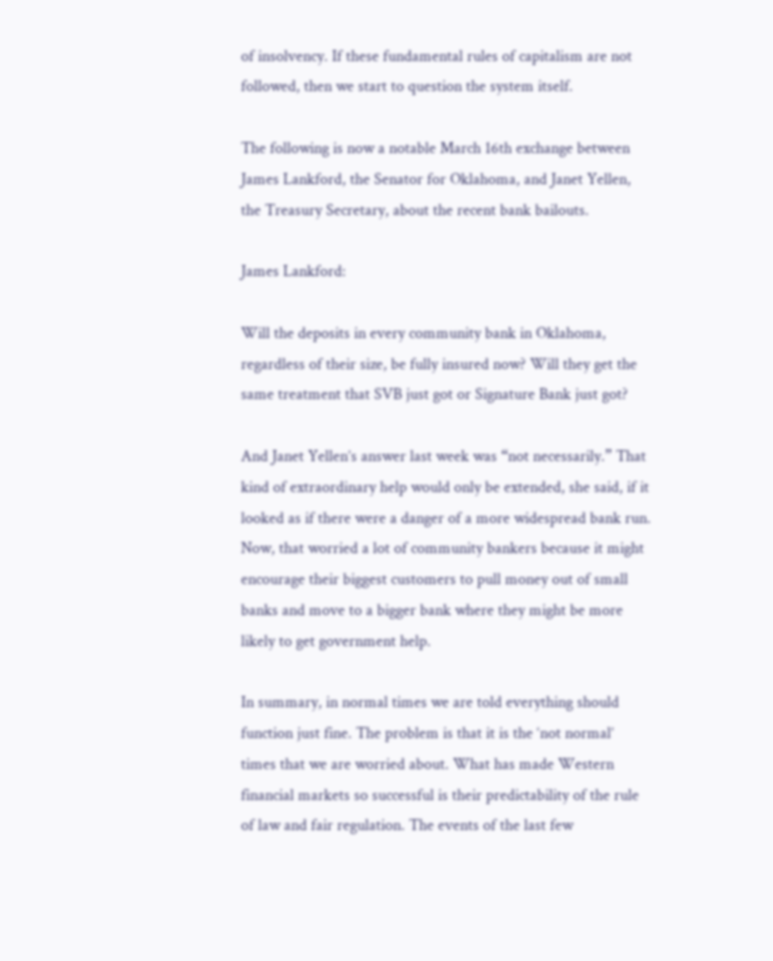of insolvency. If these fundamental rules of capitalism are not followed, then we start to question the system itself.

The following is now a notable March 16th exchange between James Lankford, the Senator for Oklahoma, and Janet Yellen, the Treasury Secretary, about the recent bank bailouts.

James Lankford:

Will the deposits in every community bank in Oklahoma, regardless of their size, be fully insured now? Will they get the same treatment that SVB just got or Signature Bank just got?

And Janet Yellen’s answer last week was “not necessarily.” That kind of extraordinary help would only be extended, she said, if it looked as if there were a danger of a more widespread bank run. Now, that worried a lot of community bankers because it might encourage their biggest customers to pull money out of small banks and move to a bigger bank where they might be more likely to get government help.

In summary, in normal times we are told everything should function just fine. The problem is that it is the ‘not normal’ times that we are worried about. What has made Western financial markets so successful is their predictability of the rule of law and fair regulation. The events of the last few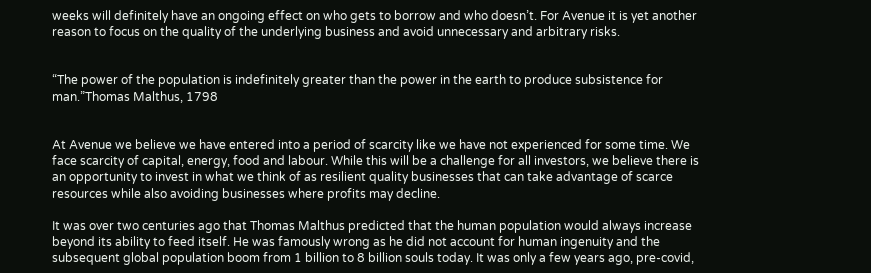weeks will definitely have an ongoing effect on who gets to borrow and who doesn’t. For Avenue it is yet another reason to focus on the quality of the underlying business and avoid unnecessary and arbitrary risks.


“The power of the population is indefinitely greater than the power in the earth to produce subsistence for man.”Thomas Malthus, 1798


At Avenue we believe we have entered into a period of scarcity like we have not experienced for some time. We face scarcity of capital, energy, food and labour. While this will be a challenge for all investors, we believe there is an opportunity to invest in what we think of as resilient quality businesses that can take advantage of scarce resources while also avoiding businesses where profits may decline.

It was over two centuries ago that Thomas Malthus predicted that the human population would always increase beyond its ability to feed itself. He was famously wrong as he did not account for human ingenuity and the subsequent global population boom from 1 billion to 8 billion souls today. It was only a few years ago, pre-covid,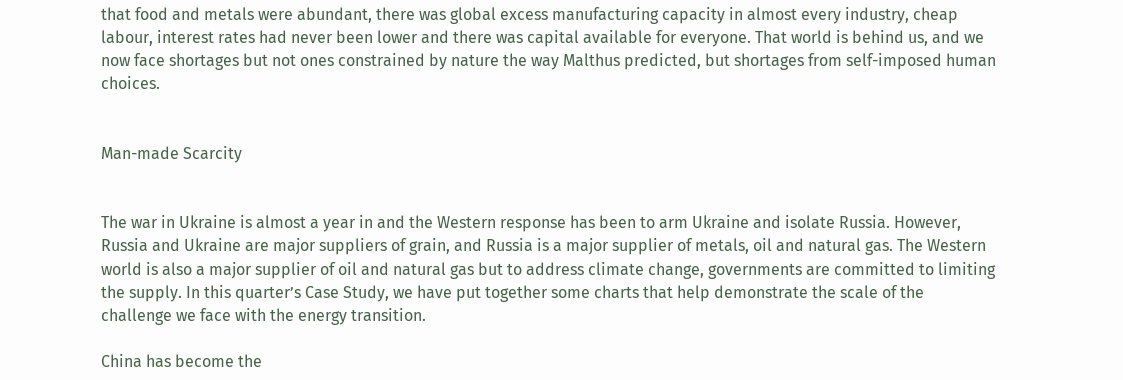that food and metals were abundant, there was global excess manufacturing capacity in almost every industry, cheap labour, interest rates had never been lower and there was capital available for everyone. That world is behind us, and we now face shortages but not ones constrained by nature the way Malthus predicted, but shortages from self-imposed human choices.


Man-made Scarcity


The war in Ukraine is almost a year in and the Western response has been to arm Ukraine and isolate Russia. However, Russia and Ukraine are major suppliers of grain, and Russia is a major supplier of metals, oil and natural gas. The Western world is also a major supplier of oil and natural gas but to address climate change, governments are committed to limiting the supply. In this quarter’s Case Study, we have put together some charts that help demonstrate the scale of the challenge we face with the energy transition.

China has become the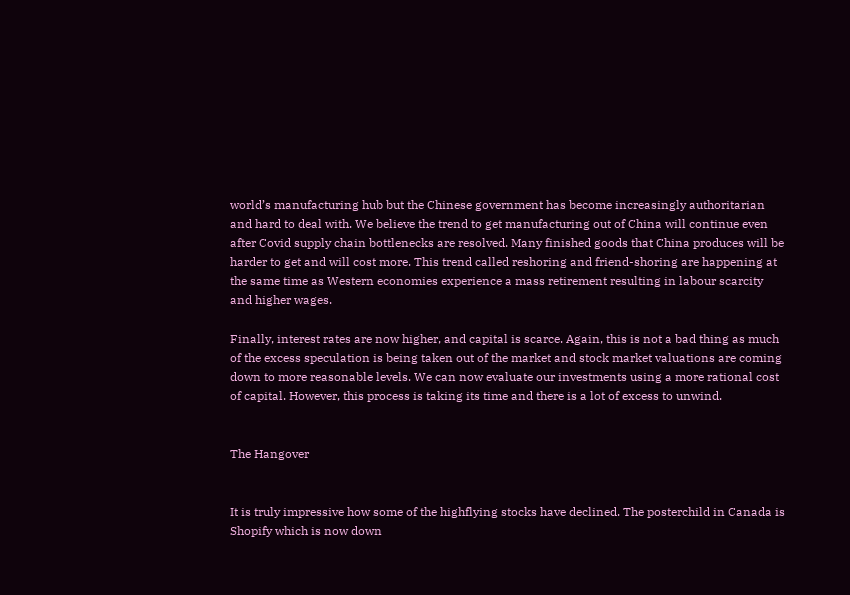world’s manufacturing hub but the Chinese government has become increasingly authoritarian and hard to deal with. We believe the trend to get manufacturing out of China will continue even after Covid supply chain bottlenecks are resolved. Many finished goods that China produces will be harder to get and will cost more. This trend called reshoring and friend-shoring are happening at the same time as Western economies experience a mass retirement resulting in labour scarcity and higher wages.

Finally, interest rates are now higher, and capital is scarce. Again, this is not a bad thing as much of the excess speculation is being taken out of the market and stock market valuations are coming down to more reasonable levels. We can now evaluate our investments using a more rational cost of capital. However, this process is taking its time and there is a lot of excess to unwind.


The Hangover


It is truly impressive how some of the highflying stocks have declined. The posterchild in Canada is Shopify which is now down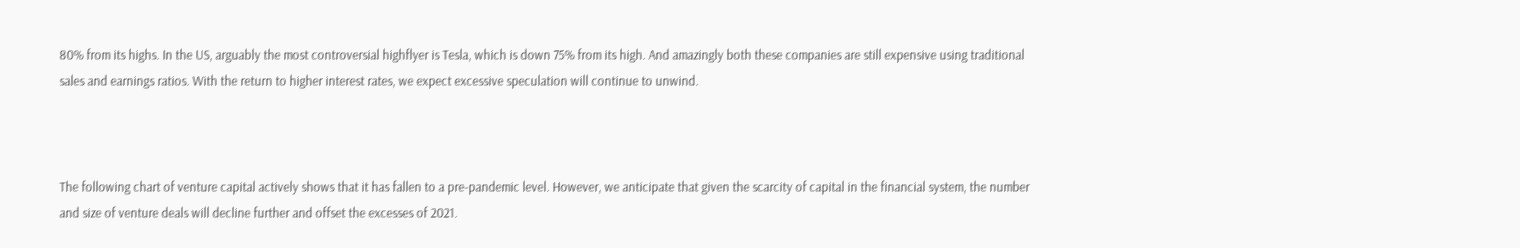80% from its highs. In the US, arguably the most controversial highflyer is Tesla, which is down 75% from its high. And amazingly both these companies are still expensive using traditional sales and earnings ratios. With the return to higher interest rates, we expect excessive speculation will continue to unwind.



The following chart of venture capital actively shows that it has fallen to a pre-pandemic level. However, we anticipate that given the scarcity of capital in the financial system, the number and size of venture deals will decline further and offset the excesses of 2021.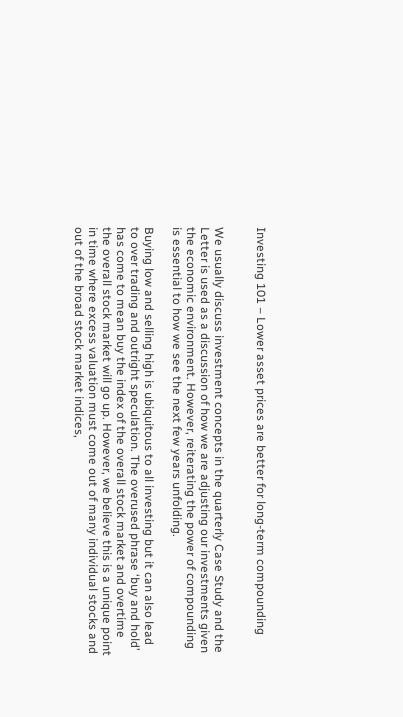Investing 101 – Lower asset prices are better for long-term compounding


We usually discuss investment concepts in the quarterly Case Study and the Letter is used as a discussion of how we are adjusting our investments given the economic environment. However, reiterating the power of compounding is essential to how we see the next few years unfolding.

Buying low and selling high is ubiquitous to all investing but it can also lead to over trading and outright speculation. The overused phrase ‘buy and hold’ has come to mean buy the index of the overall stock market and overtime the overall stock market will go up. However, we believe this is a unique point in time where excess valuation must come out of many individual stocks and out of the broad stock market indices,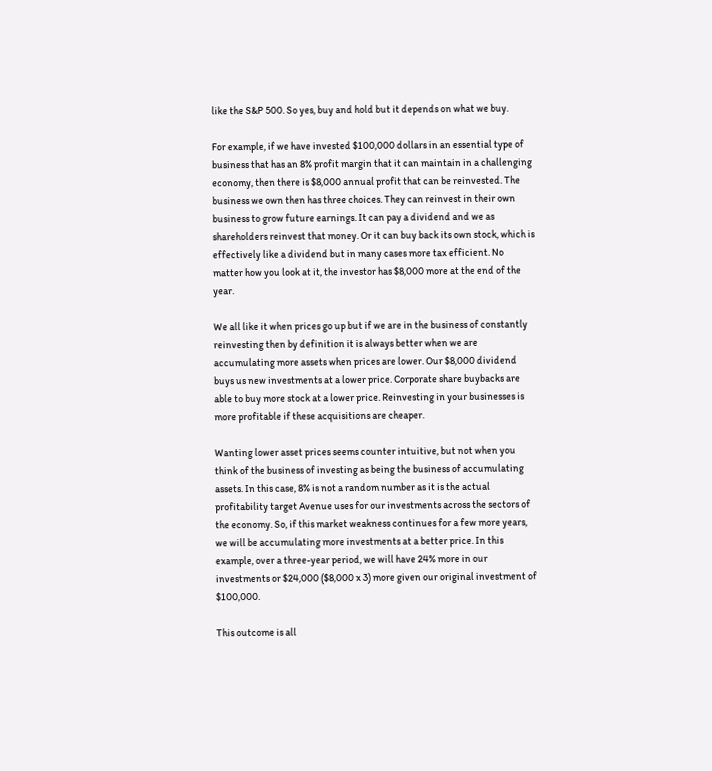like the S&P 500. So yes, buy and hold but it depends on what we buy.

For example, if we have invested $100,000 dollars in an essential type of business that has an 8% profit margin that it can maintain in a challenging economy, then there is $8,000 annual profit that can be reinvested. The business we own then has three choices. They can reinvest in their own business to grow future earnings. It can pay a dividend and we as shareholders reinvest that money. Or it can buy back its own stock, which is effectively like a dividend but in many cases more tax efficient. No matter how you look at it, the investor has $8,000 more at the end of the year.

We all like it when prices go up but if we are in the business of constantly reinvesting then by definition it is always better when we are accumulating more assets when prices are lower. Our $8,000 dividend buys us new investments at a lower price. Corporate share buybacks are able to buy more stock at a lower price. Reinvesting in your businesses is more profitable if these acquisitions are cheaper.

Wanting lower asset prices seems counter intuitive, but not when you think of the business of investing as being the business of accumulating assets. In this case, 8% is not a random number as it is the actual profitability target Avenue uses for our investments across the sectors of the economy. So, if this market weakness continues for a few more years, we will be accumulating more investments at a better price. In this example, over a three-year period, we will have 24% more in our investments or $24,000 ($8,000 x 3) more given our original investment of $100,000.

This outcome is all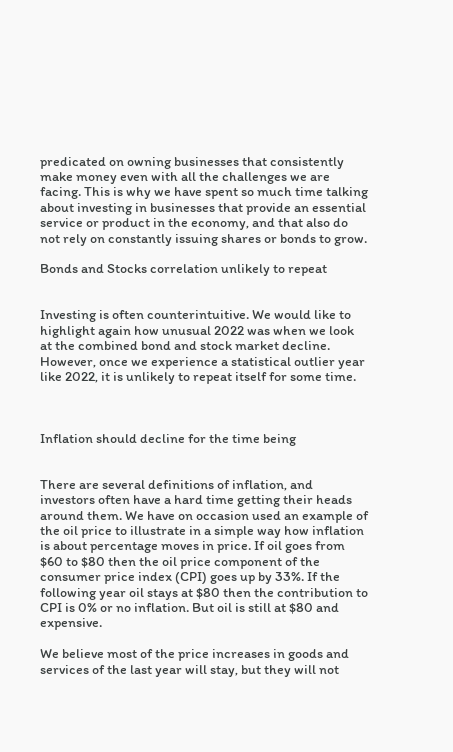predicated on owning businesses that consistently make money even with all the challenges we are facing. This is why we have spent so much time talking about investing in businesses that provide an essential service or product in the economy, and that also do not rely on constantly issuing shares or bonds to grow.

Bonds and Stocks correlation unlikely to repeat


Investing is often counterintuitive. We would like to highlight again how unusual 2022 was when we look at the combined bond and stock market decline. However, once we experience a statistical outlier year like 2022, it is unlikely to repeat itself for some time.



Inflation should decline for the time being


There are several definitions of inflation, and investors often have a hard time getting their heads around them. We have on occasion used an example of the oil price to illustrate in a simple way how inflation is about percentage moves in price. If oil goes from $60 to $80 then the oil price component of the consumer price index (CPI) goes up by 33%. If the following year oil stays at $80 then the contribution to CPI is 0% or no inflation. But oil is still at $80 and expensive.

We believe most of the price increases in goods and services of the last year will stay, but they will not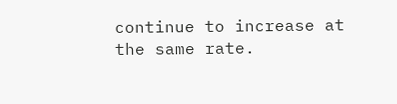continue to increase at the same rate.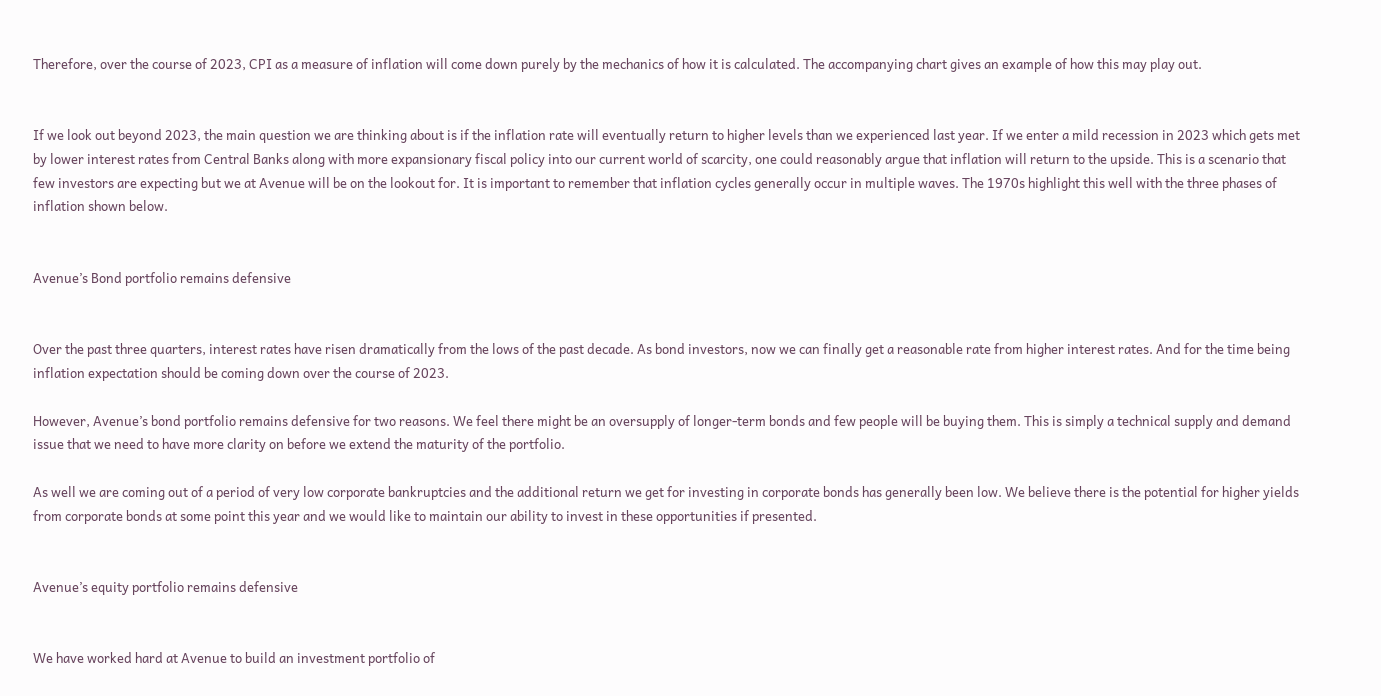Therefore, over the course of 2023, CPI as a measure of inflation will come down purely by the mechanics of how it is calculated. The accompanying chart gives an example of how this may play out.


If we look out beyond 2023, the main question we are thinking about is if the inflation rate will eventually return to higher levels than we experienced last year. If we enter a mild recession in 2023 which gets met by lower interest rates from Central Banks along with more expansionary fiscal policy into our current world of scarcity, one could reasonably argue that inflation will return to the upside. This is a scenario that few investors are expecting but we at Avenue will be on the lookout for. It is important to remember that inflation cycles generally occur in multiple waves. The 1970s highlight this well with the three phases of inflation shown below.


Avenue’s Bond portfolio remains defensive


Over the past three quarters, interest rates have risen dramatically from the lows of the past decade. As bond investors, now we can finally get a reasonable rate from higher interest rates. And for the time being inflation expectation should be coming down over the course of 2023.

However, Avenue’s bond portfolio remains defensive for two reasons. We feel there might be an oversupply of longer-term bonds and few people will be buying them. This is simply a technical supply and demand issue that we need to have more clarity on before we extend the maturity of the portfolio.

As well we are coming out of a period of very low corporate bankruptcies and the additional return we get for investing in corporate bonds has generally been low. We believe there is the potential for higher yields from corporate bonds at some point this year and we would like to maintain our ability to invest in these opportunities if presented.


Avenue’s equity portfolio remains defensive


We have worked hard at Avenue to build an investment portfolio of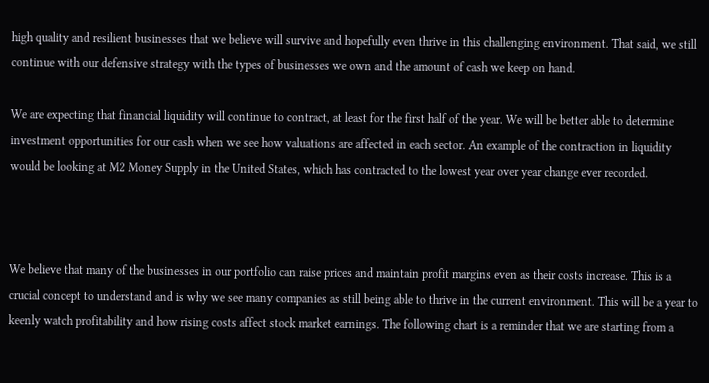high quality and resilient businesses that we believe will survive and hopefully even thrive in this challenging environment. That said, we still continue with our defensive strategy with the types of businesses we own and the amount of cash we keep on hand.

We are expecting that financial liquidity will continue to contract, at least for the first half of the year. We will be better able to determine investment opportunities for our cash when we see how valuations are affected in each sector. An example of the contraction in liquidity would be looking at M2 Money Supply in the United States, which has contracted to the lowest year over year change ever recorded.



We believe that many of the businesses in our portfolio can raise prices and maintain profit margins even as their costs increase. This is a crucial concept to understand and is why we see many companies as still being able to thrive in the current environment. This will be a year to keenly watch profitability and how rising costs affect stock market earnings. The following chart is a reminder that we are starting from a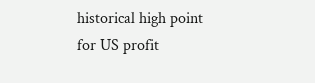historical high point for US profit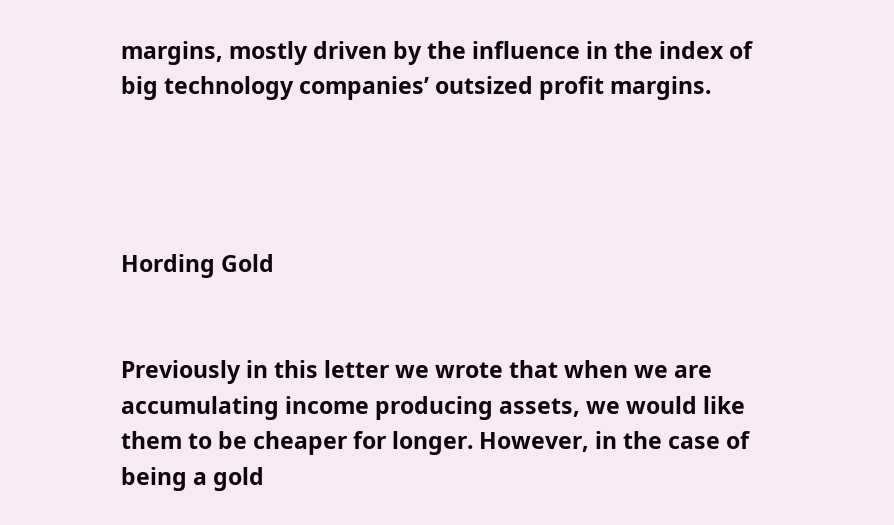margins, mostly driven by the influence in the index of big technology companies’ outsized profit margins.




Hording Gold


Previously in this letter we wrote that when we are accumulating income producing assets, we would like them to be cheaper for longer. However, in the case of being a gold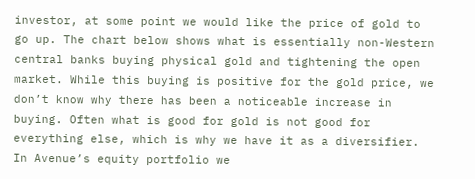investor, at some point we would like the price of gold to go up. The chart below shows what is essentially non-Western central banks buying physical gold and tightening the open market. While this buying is positive for the gold price, we don’t know why there has been a noticeable increase in buying. Often what is good for gold is not good for everything else, which is why we have it as a diversifier. In Avenue’s equity portfolio we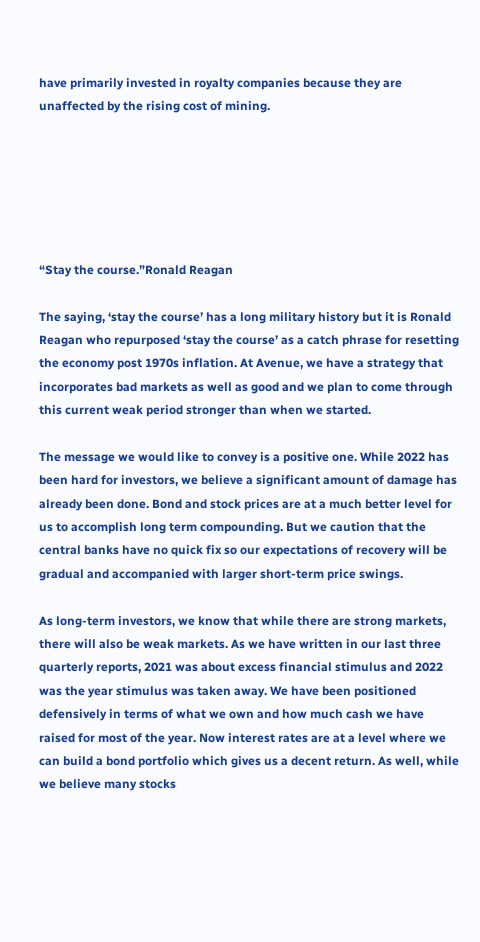have primarily invested in royalty companies because they are unaffected by the rising cost of mining.






“Stay the course.”Ronald Reagan

The saying, ‘stay the course’ has a long military history but it is Ronald Reagan who repurposed ‘stay the course’ as a catch phrase for resetting the economy post 1970s inflation. At Avenue, we have a strategy that incorporates bad markets as well as good and we plan to come through this current weak period stronger than when we started.

The message we would like to convey is a positive one. While 2022 has been hard for investors, we believe a significant amount of damage has already been done. Bond and stock prices are at a much better level for us to accomplish long term compounding. But we caution that the central banks have no quick fix so our expectations of recovery will be gradual and accompanied with larger short-term price swings.

As long-term investors, we know that while there are strong markets, there will also be weak markets. As we have written in our last three quarterly reports, 2021 was about excess financial stimulus and 2022 was the year stimulus was taken away. We have been positioned defensively in terms of what we own and how much cash we have raised for most of the year. Now interest rates are at a level where we can build a bond portfolio which gives us a decent return. As well, while we believe many stocks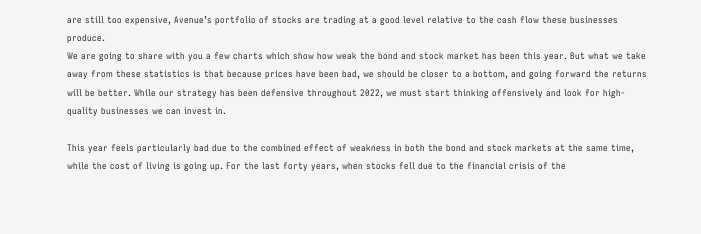are still too expensive, Avenue’s portfolio of stocks are trading at a good level relative to the cash flow these businesses produce.
We are going to share with you a few charts which show how weak the bond and stock market has been this year. But what we take away from these statistics is that because prices have been bad, we should be closer to a bottom, and going forward the returns will be better. While our strategy has been defensive throughout 2022, we must start thinking offensively and look for high-quality businesses we can invest in.

This year feels particularly bad due to the combined effect of weakness in both the bond and stock markets at the same time, while the cost of living is going up. For the last forty years, when stocks fell due to the financial crisis of the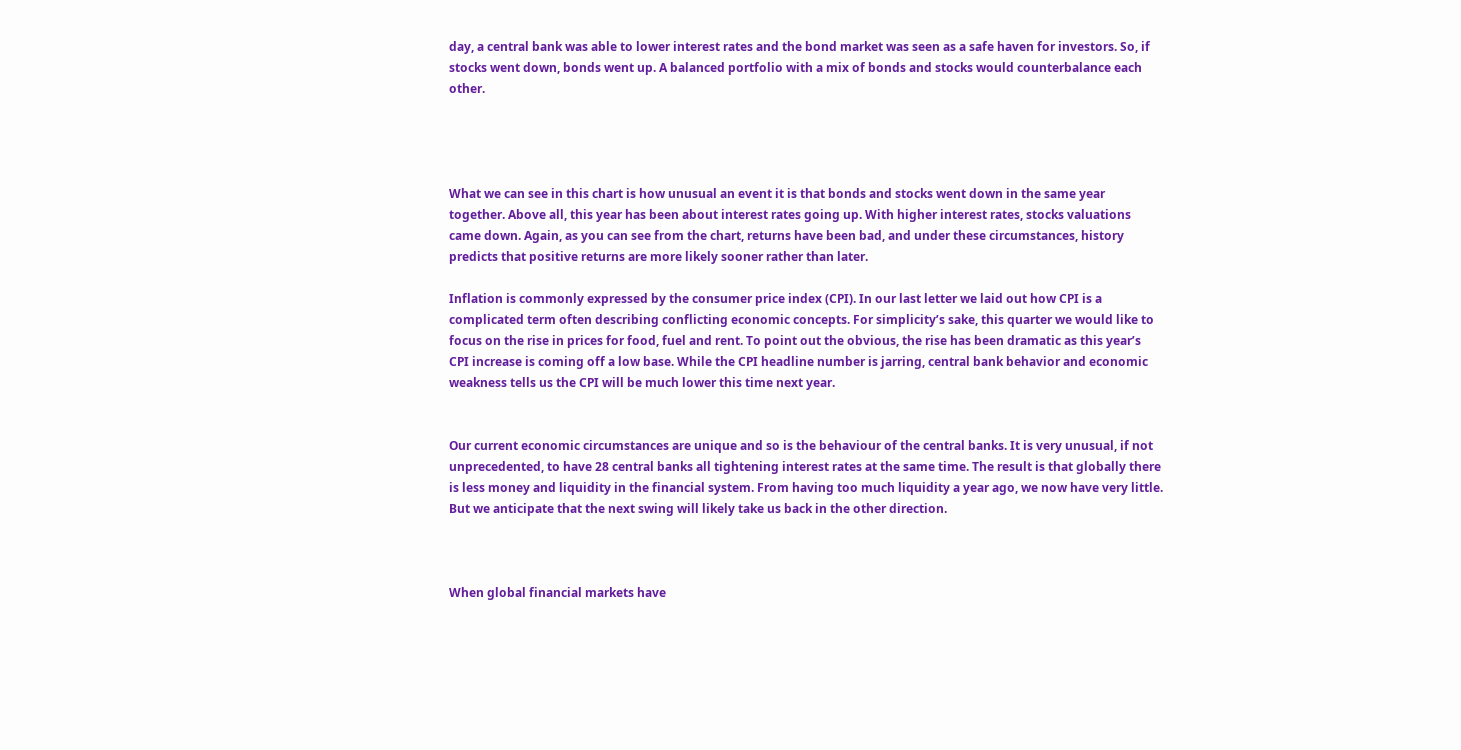day, a central bank was able to lower interest rates and the bond market was seen as a safe haven for investors. So, if stocks went down, bonds went up. A balanced portfolio with a mix of bonds and stocks would counterbalance each other.




What we can see in this chart is how unusual an event it is that bonds and stocks went down in the same year together. Above all, this year has been about interest rates going up. With higher interest rates, stocks valuations came down. Again, as you can see from the chart, returns have been bad, and under these circumstances, history predicts that positive returns are more likely sooner rather than later.

Inflation is commonly expressed by the consumer price index (CPI). In our last letter we laid out how CPI is a complicated term often describing conflicting economic concepts. For simplicity’s sake, this quarter we would like to focus on the rise in prices for food, fuel and rent. To point out the obvious, the rise has been dramatic as this year’s CPI increase is coming off a low base. While the CPI headline number is jarring, central bank behavior and economic weakness tells us the CPI will be much lower this time next year.


Our current economic circumstances are unique and so is the behaviour of the central banks. It is very unusual, if not unprecedented, to have 28 central banks all tightening interest rates at the same time. The result is that globally there is less money and liquidity in the financial system. From having too much liquidity a year ago, we now have very little. But we anticipate that the next swing will likely take us back in the other direction.



When global financial markets have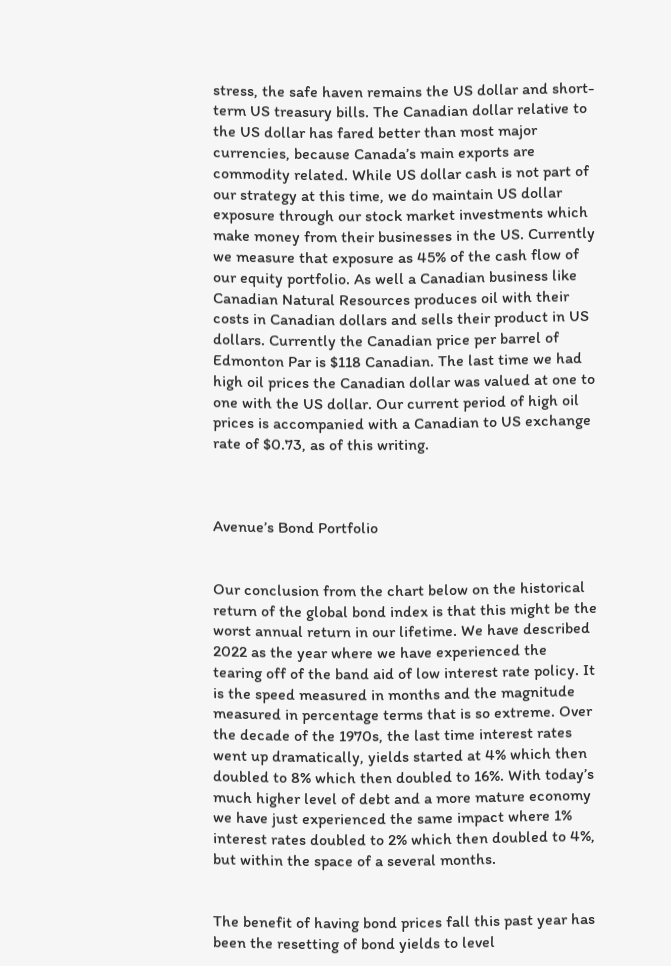stress, the safe haven remains the US dollar and short-term US treasury bills. The Canadian dollar relative to the US dollar has fared better than most major currencies, because Canada’s main exports are commodity related. While US dollar cash is not part of our strategy at this time, we do maintain US dollar exposure through our stock market investments which make money from their businesses in the US. Currently we measure that exposure as 45% of the cash flow of our equity portfolio. As well a Canadian business like Canadian Natural Resources produces oil with their costs in Canadian dollars and sells their product in US dollars. Currently the Canadian price per barrel of Edmonton Par is $118 Canadian. The last time we had high oil prices the Canadian dollar was valued at one to one with the US dollar. Our current period of high oil prices is accompanied with a Canadian to US exchange rate of $0.73, as of this writing.



Avenue’s Bond Portfolio


Our conclusion from the chart below on the historical return of the global bond index is that this might be the worst annual return in our lifetime. We have described 2022 as the year where we have experienced the tearing off of the band aid of low interest rate policy. It is the speed measured in months and the magnitude measured in percentage terms that is so extreme. Over the decade of the 1970s, the last time interest rates went up dramatically, yields started at 4% which then doubled to 8% which then doubled to 16%. With today’s much higher level of debt and a more mature economy we have just experienced the same impact where 1% interest rates doubled to 2% which then doubled to 4%, but within the space of a several months.


The benefit of having bond prices fall this past year has been the resetting of bond yields to level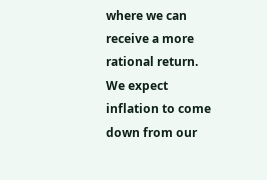where we can receive a more rational return. We expect inflation to come down from our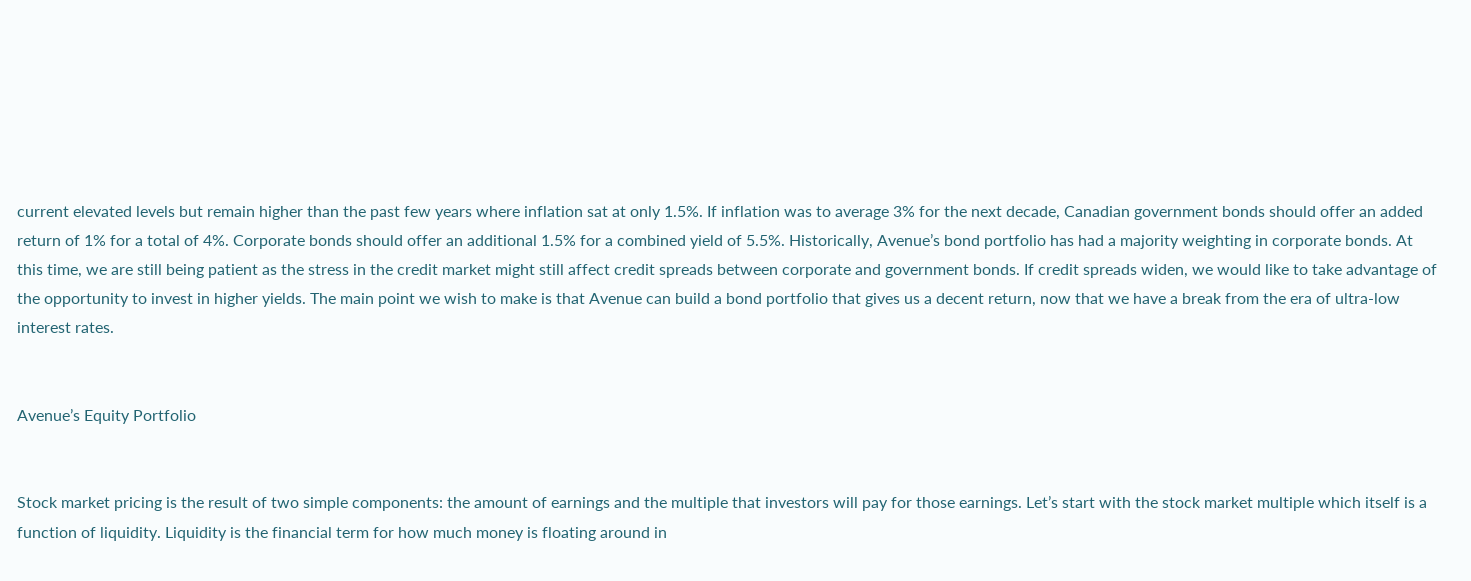current elevated levels but remain higher than the past few years where inflation sat at only 1.5%. If inflation was to average 3% for the next decade, Canadian government bonds should offer an added return of 1% for a total of 4%. Corporate bonds should offer an additional 1.5% for a combined yield of 5.5%. Historically, Avenue’s bond portfolio has had a majority weighting in corporate bonds. At this time, we are still being patient as the stress in the credit market might still affect credit spreads between corporate and government bonds. If credit spreads widen, we would like to take advantage of the opportunity to invest in higher yields. The main point we wish to make is that Avenue can build a bond portfolio that gives us a decent return, now that we have a break from the era of ultra-low interest rates.


Avenue’s Equity Portfolio


Stock market pricing is the result of two simple components: the amount of earnings and the multiple that investors will pay for those earnings. Let’s start with the stock market multiple which itself is a function of liquidity. Liquidity is the financial term for how much money is floating around in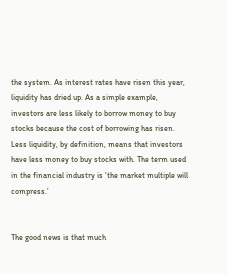the system. As interest rates have risen this year, liquidity has dried up. As a simple example, investors are less likely to borrow money to buy stocks because the cost of borrowing has risen. Less liquidity, by definition, means that investors have less money to buy stocks with. The term used in the financial industry is ‘the market multiple will compress.’


The good news is that much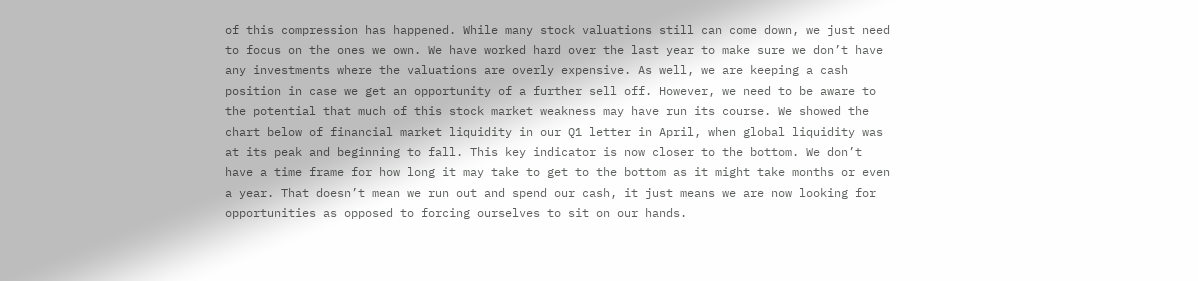of this compression has happened. While many stock valuations still can come down, we just need to focus on the ones we own. We have worked hard over the last year to make sure we don’t have any investments where the valuations are overly expensive. As well, we are keeping a cash position in case we get an opportunity of a further sell off. However, we need to be aware to the potential that much of this stock market weakness may have run its course. We showed the chart below of financial market liquidity in our Q1 letter in April, when global liquidity was at its peak and beginning to fall. This key indicator is now closer to the bottom. We don’t have a time frame for how long it may take to get to the bottom as it might take months or even a year. That doesn’t mean we run out and spend our cash, it just means we are now looking for opportunities as opposed to forcing ourselves to sit on our hands.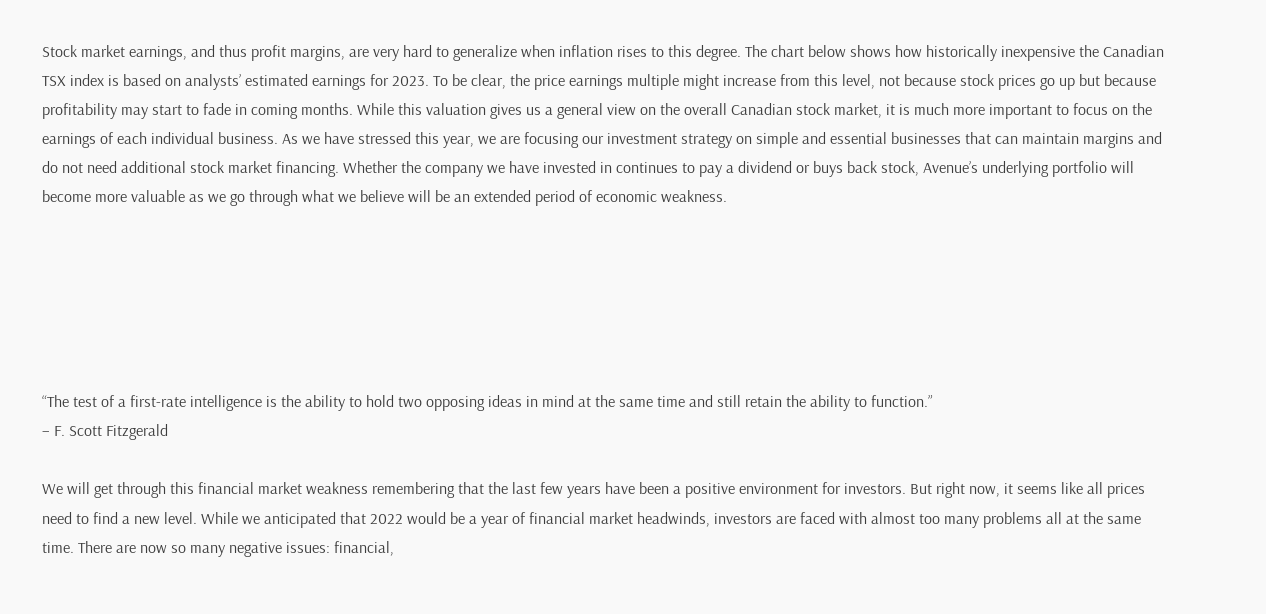Stock market earnings, and thus profit margins, are very hard to generalize when inflation rises to this degree. The chart below shows how historically inexpensive the Canadian TSX index is based on analysts’ estimated earnings for 2023. To be clear, the price earnings multiple might increase from this level, not because stock prices go up but because profitability may start to fade in coming months. While this valuation gives us a general view on the overall Canadian stock market, it is much more important to focus on the earnings of each individual business. As we have stressed this year, we are focusing our investment strategy on simple and essential businesses that can maintain margins and do not need additional stock market financing. Whether the company we have invested in continues to pay a dividend or buys back stock, Avenue’s underlying portfolio will become more valuable as we go through what we believe will be an extended period of economic weakness.






“The test of a first-rate intelligence is the ability to hold two opposing ideas in mind at the same time and still retain the ability to function.”
– F. Scott Fitzgerald

We will get through this financial market weakness remembering that the last few years have been a positive environment for investors. But right now, it seems like all prices need to find a new level. While we anticipated that 2022 would be a year of financial market headwinds, investors are faced with almost too many problems all at the same time. There are now so many negative issues: financial,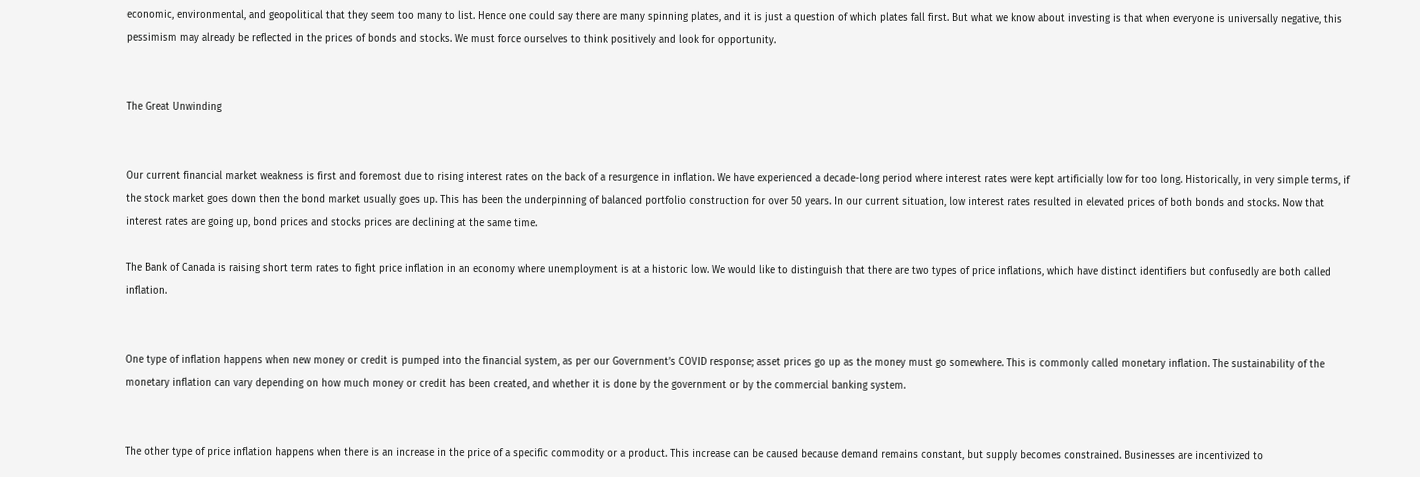economic, environmental, and geopolitical that they seem too many to list. Hence one could say there are many spinning plates, and it is just a question of which plates fall first. But what we know about investing is that when everyone is universally negative, this pessimism may already be reflected in the prices of bonds and stocks. We must force ourselves to think positively and look for opportunity.


The Great Unwinding


Our current financial market weakness is first and foremost due to rising interest rates on the back of a resurgence in inflation. We have experienced a decade-long period where interest rates were kept artificially low for too long. Historically, in very simple terms, if the stock market goes down then the bond market usually goes up. This has been the underpinning of balanced portfolio construction for over 50 years. In our current situation, low interest rates resulted in elevated prices of both bonds and stocks. Now that interest rates are going up, bond prices and stocks prices are declining at the same time.

The Bank of Canada is raising short term rates to fight price inflation in an economy where unemployment is at a historic low. We would like to distinguish that there are two types of price inflations, which have distinct identifiers but confusedly are both called inflation.


One type of inflation happens when new money or credit is pumped into the financial system, as per our Government’s COVID response; asset prices go up as the money must go somewhere. This is commonly called monetary inflation. The sustainability of the monetary inflation can vary depending on how much money or credit has been created, and whether it is done by the government or by the commercial banking system.


The other type of price inflation happens when there is an increase in the price of a specific commodity or a product. This increase can be caused because demand remains constant, but supply becomes constrained. Businesses are incentivized to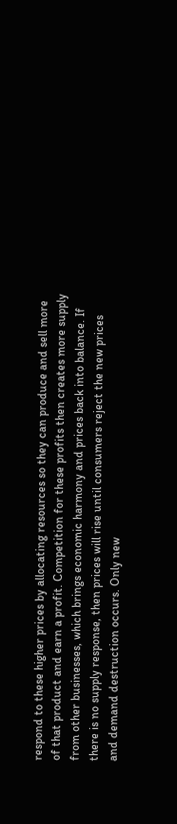respond to these higher prices by allocating resources so they can produce and sell more of that product and earn a profit. Competition for these profits then creates more supply from other businesses, which brings economic harmony and prices back into balance. If there is no supply response, then prices will rise until consumers reject the new prices and demand destruction occurs. Only new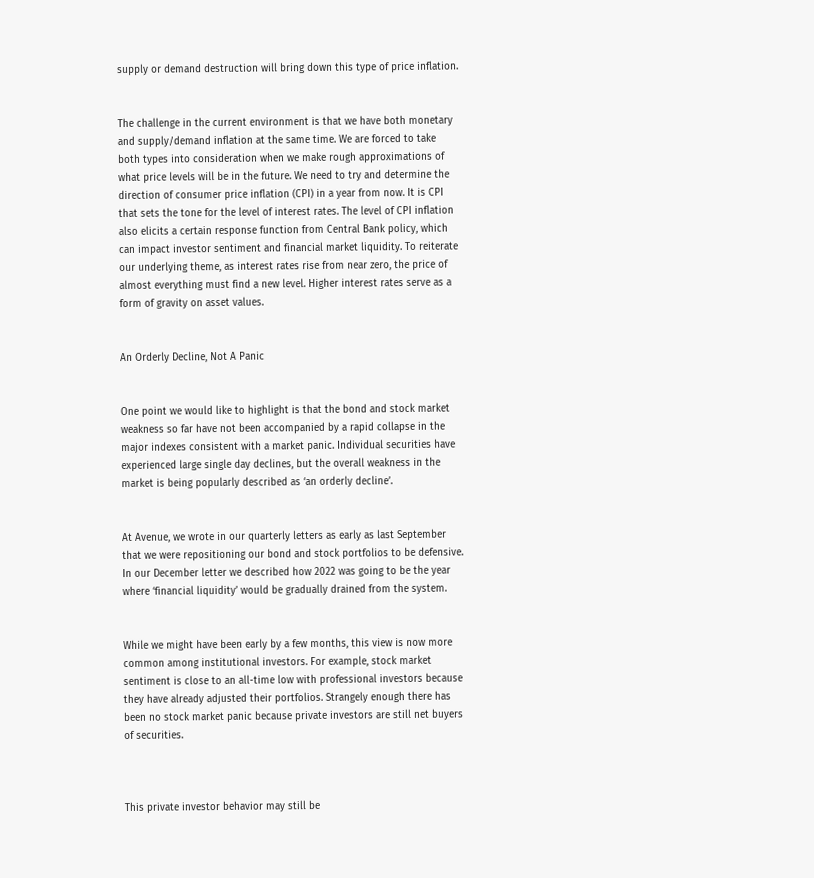supply or demand destruction will bring down this type of price inflation.


The challenge in the current environment is that we have both monetary and supply/demand inflation at the same time. We are forced to take both types into consideration when we make rough approximations of what price levels will be in the future. We need to try and determine the direction of consumer price inflation (CPI) in a year from now. It is CPI that sets the tone for the level of interest rates. The level of CPI inflation also elicits a certain response function from Central Bank policy, which can impact investor sentiment and financial market liquidity. To reiterate our underlying theme, as interest rates rise from near zero, the price of almost everything must find a new level. Higher interest rates serve as a form of gravity on asset values.


An Orderly Decline, Not A Panic


One point we would like to highlight is that the bond and stock market weakness so far have not been accompanied by a rapid collapse in the major indexes consistent with a market panic. Individual securities have experienced large single day declines, but the overall weakness in the market is being popularly described as ‘an orderly decline’.


At Avenue, we wrote in our quarterly letters as early as last September that we were repositioning our bond and stock portfolios to be defensive. In our December letter we described how 2022 was going to be the year where ‘financial liquidity’ would be gradually drained from the system.


While we might have been early by a few months, this view is now more common among institutional investors. For example, stock market sentiment is close to an all-time low with professional investors because they have already adjusted their portfolios. Strangely enough there has been no stock market panic because private investors are still net buyers of securities.



This private investor behavior may still be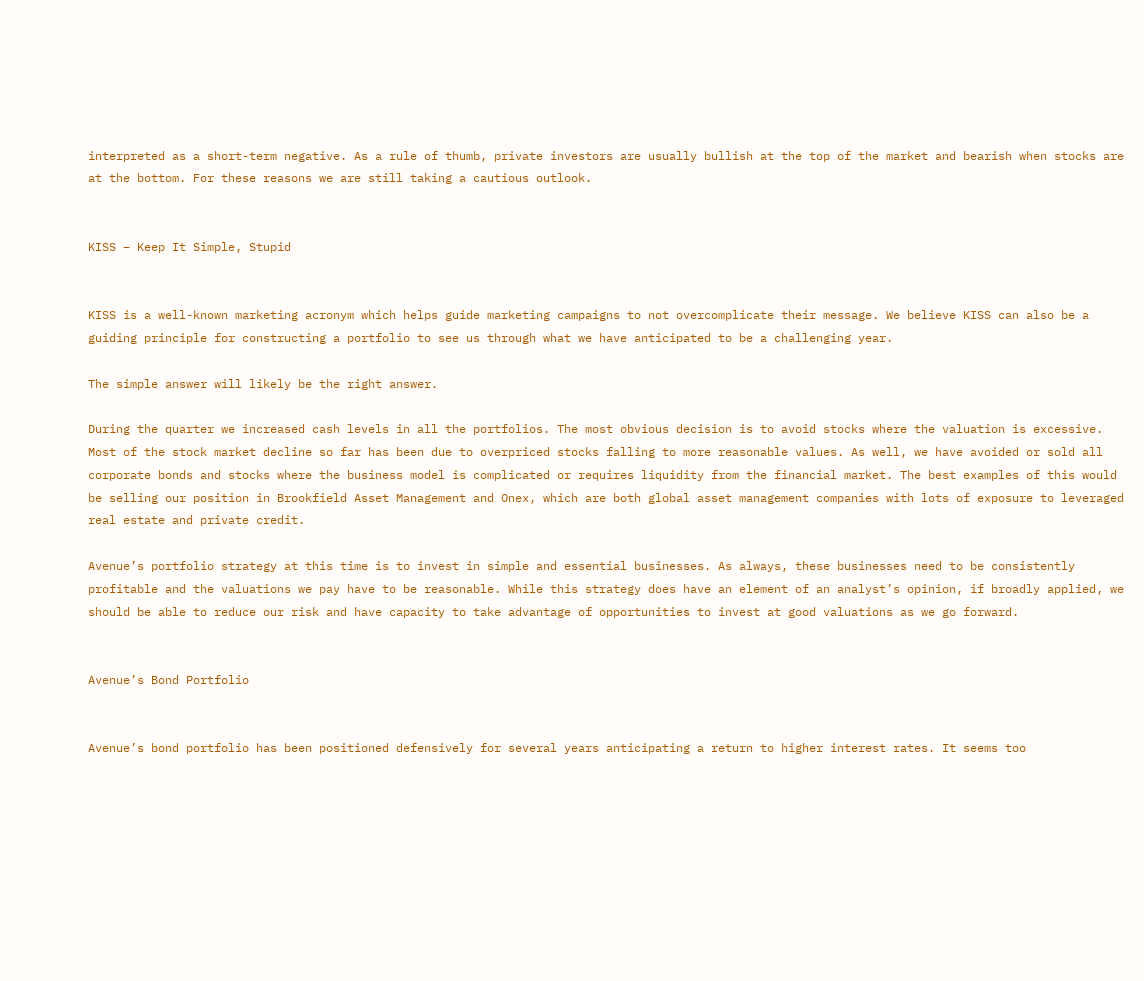interpreted as a short-term negative. As a rule of thumb, private investors are usually bullish at the top of the market and bearish when stocks are at the bottom. For these reasons we are still taking a cautious outlook.


KISS – Keep It Simple, Stupid


KISS is a well-known marketing acronym which helps guide marketing campaigns to not overcomplicate their message. We believe KISS can also be a guiding principle for constructing a portfolio to see us through what we have anticipated to be a challenging year.

The simple answer will likely be the right answer.

During the quarter we increased cash levels in all the portfolios. The most obvious decision is to avoid stocks where the valuation is excessive. Most of the stock market decline so far has been due to overpriced stocks falling to more reasonable values. As well, we have avoided or sold all corporate bonds and stocks where the business model is complicated or requires liquidity from the financial market. The best examples of this would be selling our position in Brookfield Asset Management and Onex, which are both global asset management companies with lots of exposure to leveraged real estate and private credit.

Avenue’s portfolio strategy at this time is to invest in simple and essential businesses. As always, these businesses need to be consistently profitable and the valuations we pay have to be reasonable. While this strategy does have an element of an analyst’s opinion, if broadly applied, we should be able to reduce our risk and have capacity to take advantage of opportunities to invest at good valuations as we go forward.


Avenue’s Bond Portfolio


Avenue’s bond portfolio has been positioned defensively for several years anticipating a return to higher interest rates. It seems too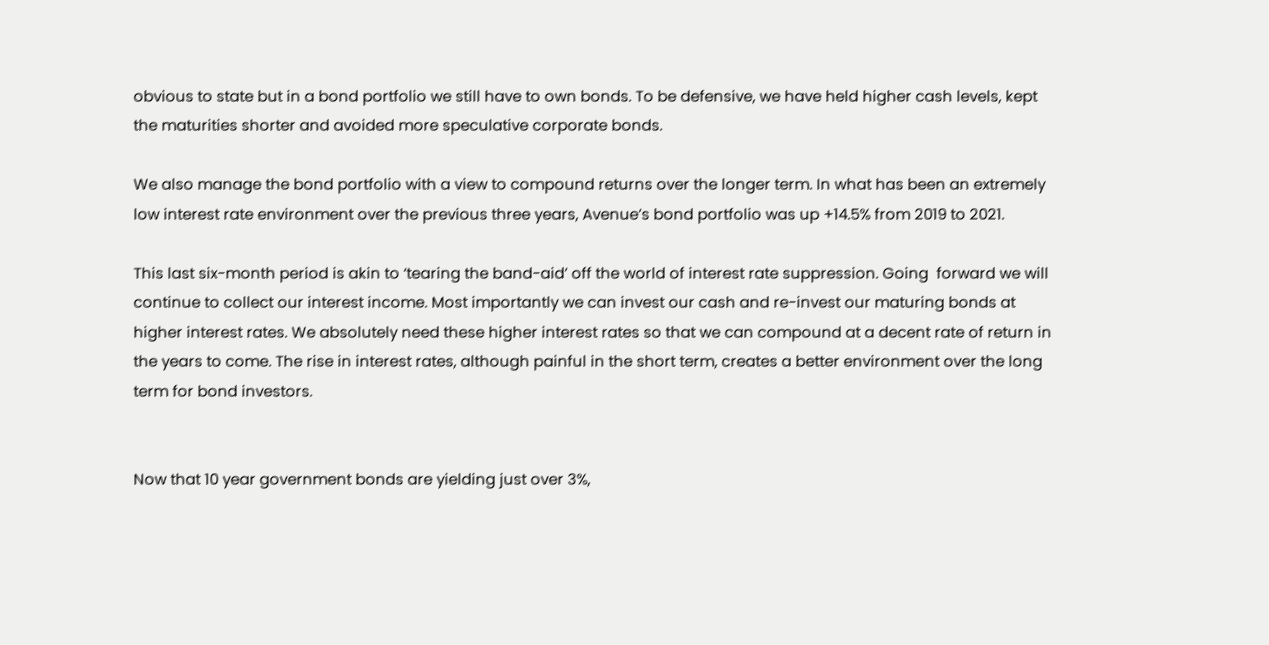obvious to state but in a bond portfolio we still have to own bonds. To be defensive, we have held higher cash levels, kept the maturities shorter and avoided more speculative corporate bonds.

We also manage the bond portfolio with a view to compound returns over the longer term. In what has been an extremely low interest rate environment over the previous three years, Avenue’s bond portfolio was up +14.5% from 2019 to 2021.

This last six-month period is akin to ‘tearing the band-aid’ off the world of interest rate suppression. Going  forward we will continue to collect our interest income. Most importantly we can invest our cash and re-invest our maturing bonds at higher interest rates. We absolutely need these higher interest rates so that we can compound at a decent rate of return in the years to come. The rise in interest rates, although painful in the short term, creates a better environment over the long term for bond investors.


Now that 10 year government bonds are yielding just over 3%,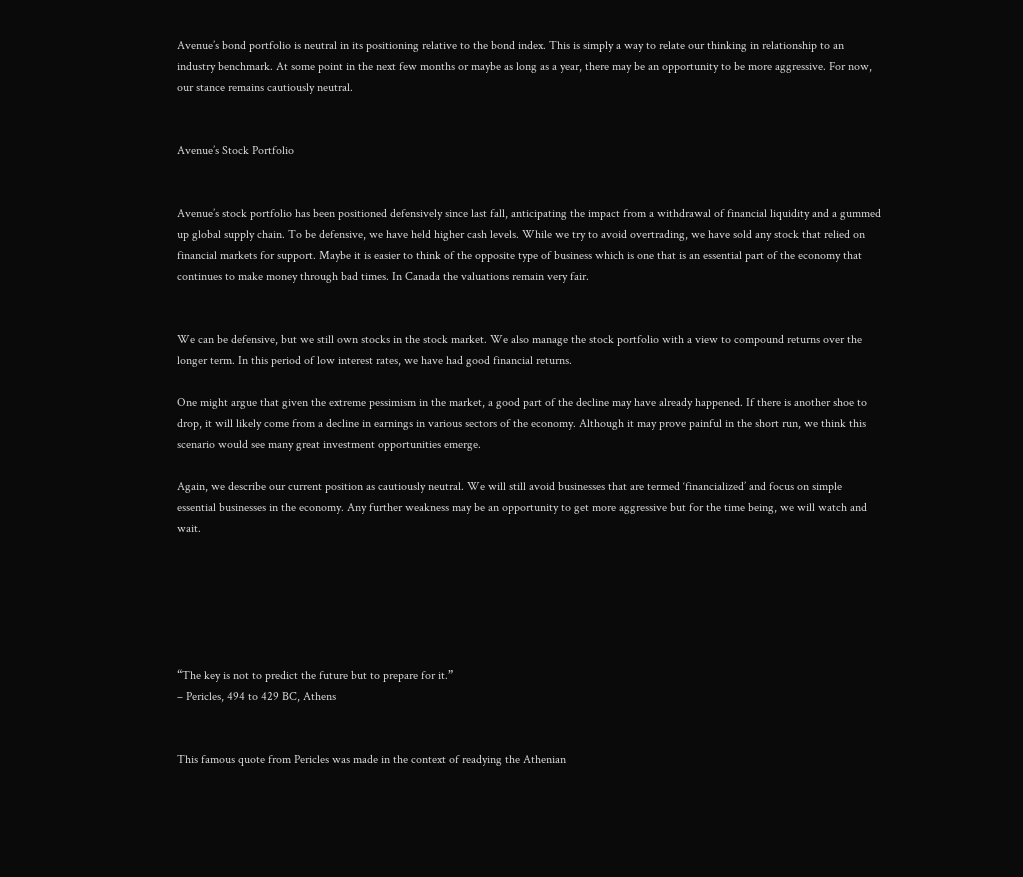Avenue’s bond portfolio is neutral in its positioning relative to the bond index. This is simply a way to relate our thinking in relationship to an industry benchmark. At some point in the next few months or maybe as long as a year, there may be an opportunity to be more aggressive. For now, our stance remains cautiously neutral.


Avenue’s Stock Portfolio


Avenue’s stock portfolio has been positioned defensively since last fall, anticipating the impact from a withdrawal of financial liquidity and a gummed up global supply chain. To be defensive, we have held higher cash levels. While we try to avoid overtrading, we have sold any stock that relied on financial markets for support. Maybe it is easier to think of the opposite type of business which is one that is an essential part of the economy that continues to make money through bad times. In Canada the valuations remain very fair.


We can be defensive, but we still own stocks in the stock market. We also manage the stock portfolio with a view to compound returns over the longer term. In this period of low interest rates, we have had good financial returns.

One might argue that given the extreme pessimism in the market, a good part of the decline may have already happened. If there is another shoe to drop, it will likely come from a decline in earnings in various sectors of the economy. Although it may prove painful in the short run, we think this scenario would see many great investment opportunities emerge.

Again, we describe our current position as cautiously neutral. We will still avoid businesses that are termed ‘financialized’ and focus on simple essential businesses in the economy. Any further weakness may be an opportunity to get more aggressive but for the time being, we will watch and wait.






“The key is not to predict the future but to prepare for it.”
– Pericles, 494 to 429 BC, Athens


This famous quote from Pericles was made in the context of readying the Athenian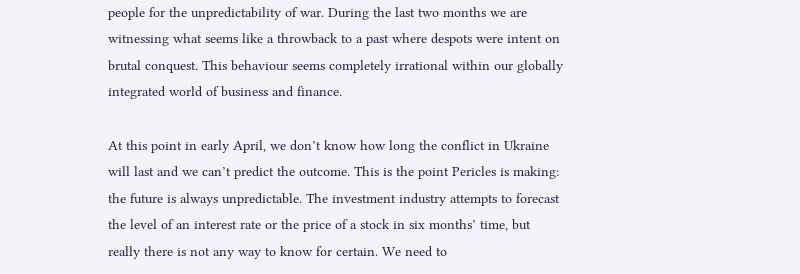people for the unpredictability of war. During the last two months we are witnessing what seems like a throwback to a past where despots were intent on brutal conquest. This behaviour seems completely irrational within our globally integrated world of business and finance.

At this point in early April, we don’t know how long the conflict in Ukraine will last and we can’t predict the outcome. This is the point Pericles is making: the future is always unpredictable. The investment industry attempts to forecast the level of an interest rate or the price of a stock in six months’ time, but really there is not any way to know for certain. We need to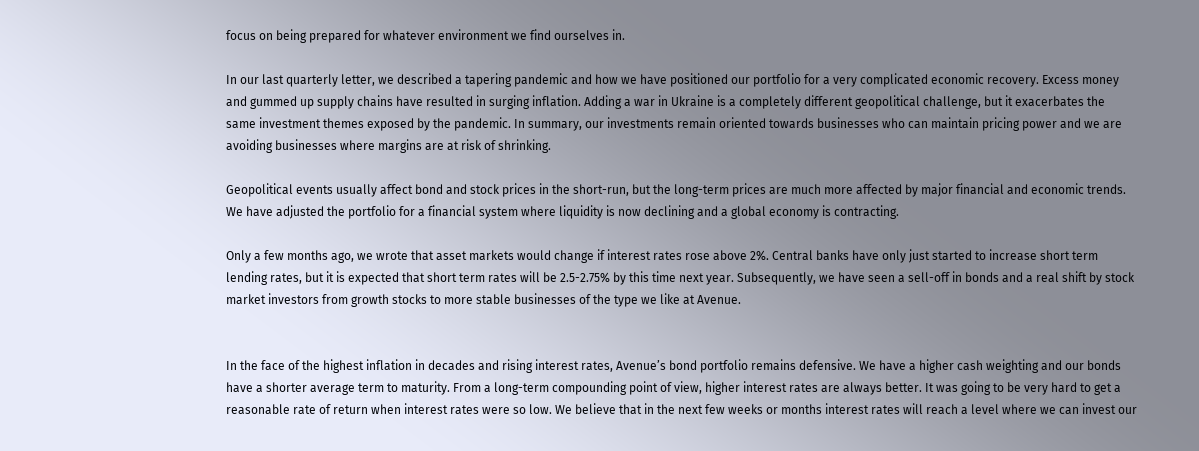focus on being prepared for whatever environment we find ourselves in.

In our last quarterly letter, we described a tapering pandemic and how we have positioned our portfolio for a very complicated economic recovery. Excess money and gummed up supply chains have resulted in surging inflation. Adding a war in Ukraine is a completely different geopolitical challenge, but it exacerbates the same investment themes exposed by the pandemic. In summary, our investments remain oriented towards businesses who can maintain pricing power and we are avoiding businesses where margins are at risk of shrinking.

Geopolitical events usually affect bond and stock prices in the short-run, but the long-term prices are much more affected by major financial and economic trends. We have adjusted the portfolio for a financial system where liquidity is now declining and a global economy is contracting.

Only a few months ago, we wrote that asset markets would change if interest rates rose above 2%. Central banks have only just started to increase short term lending rates, but it is expected that short term rates will be 2.5-2.75% by this time next year. Subsequently, we have seen a sell-off in bonds and a real shift by stock market investors from growth stocks to more stable businesses of the type we like at Avenue.


In the face of the highest inflation in decades and rising interest rates, Avenue’s bond portfolio remains defensive. We have a higher cash weighting and our bonds have a shorter average term to maturity. From a long-term compounding point of view, higher interest rates are always better. It was going to be very hard to get a reasonable rate of return when interest rates were so low. We believe that in the next few weeks or months interest rates will reach a level where we can invest our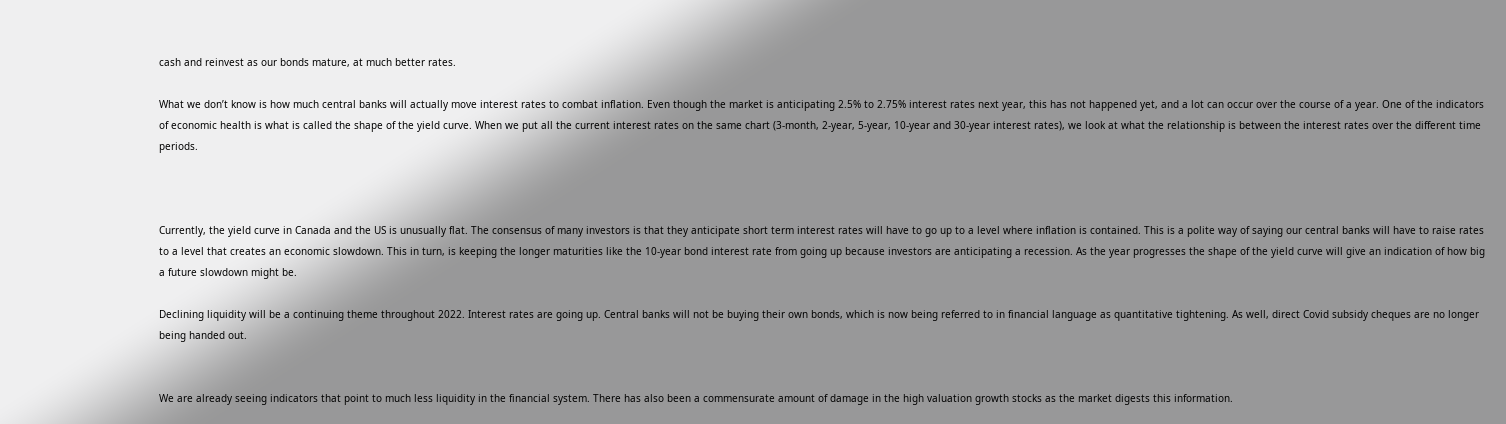cash and reinvest as our bonds mature, at much better rates.

What we don’t know is how much central banks will actually move interest rates to combat inflation. Even though the market is anticipating 2.5% to 2.75% interest rates next year, this has not happened yet, and a lot can occur over the course of a year. One of the indicators of economic health is what is called the shape of the yield curve. When we put all the current interest rates on the same chart (3-month, 2-year, 5-year, 10-year and 30-year interest rates), we look at what the relationship is between the interest rates over the different time periods.



Currently, the yield curve in Canada and the US is unusually flat. The consensus of many investors is that they anticipate short term interest rates will have to go up to a level where inflation is contained. This is a polite way of saying our central banks will have to raise rates to a level that creates an economic slowdown. This in turn, is keeping the longer maturities like the 10-year bond interest rate from going up because investors are anticipating a recession. As the year progresses the shape of the yield curve will give an indication of how big a future slowdown might be.

Declining liquidity will be a continuing theme throughout 2022. Interest rates are going up. Central banks will not be buying their own bonds, which is now being referred to in financial language as quantitative tightening. As well, direct Covid subsidy cheques are no longer being handed out.


We are already seeing indicators that point to much less liquidity in the financial system. There has also been a commensurate amount of damage in the high valuation growth stocks as the market digests this information.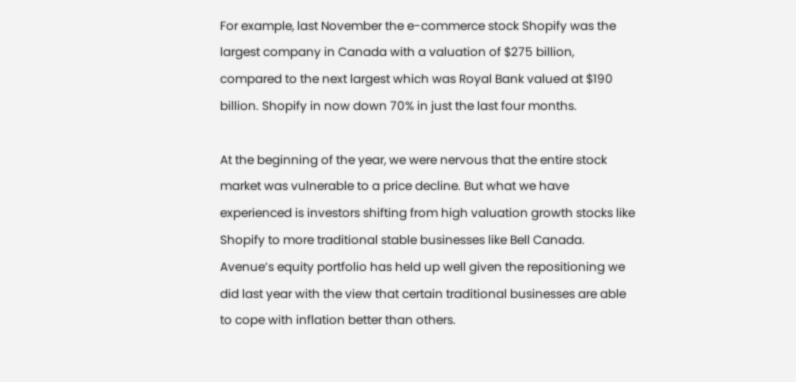For example, last November the e-commerce stock Shopify was the largest company in Canada with a valuation of $275 billion, compared to the next largest which was Royal Bank valued at $190 billion. Shopify in now down 70% in just the last four months.

At the beginning of the year, we were nervous that the entire stock market was vulnerable to a price decline. But what we have experienced is investors shifting from high valuation growth stocks like Shopify to more traditional stable businesses like Bell Canada. Avenue’s equity portfolio has held up well given the repositioning we did last year with the view that certain traditional businesses are able to cope with inflation better than others.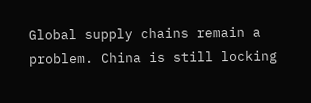Global supply chains remain a problem. China is still locking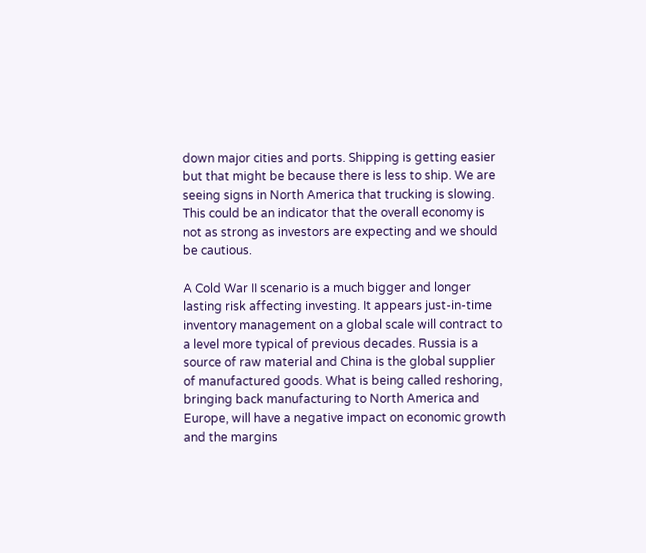down major cities and ports. Shipping is getting easier but that might be because there is less to ship. We are seeing signs in North America that trucking is slowing. This could be an indicator that the overall economy is not as strong as investors are expecting and we should be cautious.

A Cold War II scenario is a much bigger and longer lasting risk affecting investing. It appears just-in-time inventory management on a global scale will contract to a level more typical of previous decades. Russia is a source of raw material and China is the global supplier of manufactured goods. What is being called reshoring, bringing back manufacturing to North America and Europe, will have a negative impact on economic growth and the margins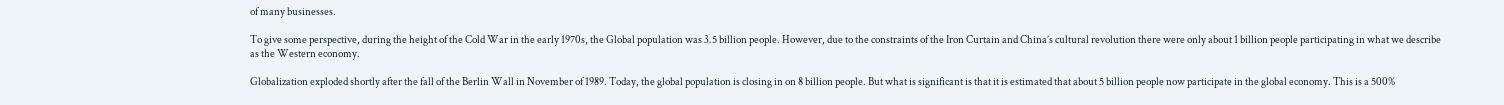of many businesses.

To give some perspective, during the height of the Cold War in the early 1970s, the Global population was 3.5 billion people. However, due to the constraints of the Iron Curtain and China’s cultural revolution there were only about 1 billion people participating in what we describe as the Western economy.

Globalization exploded shortly after the fall of the Berlin Wall in November of 1989. Today, the global population is closing in on 8 billion people. But what is significant is that it is estimated that about 5 billion people now participate in the global economy. This is a 500%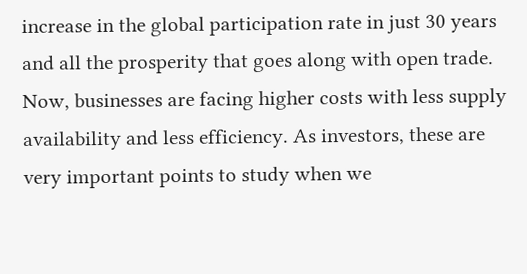increase in the global participation rate in just 30 years and all the prosperity that goes along with open trade. Now, businesses are facing higher costs with less supply availability and less efficiency. As investors, these are very important points to study when we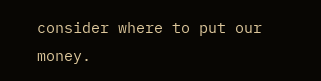consider where to put our money.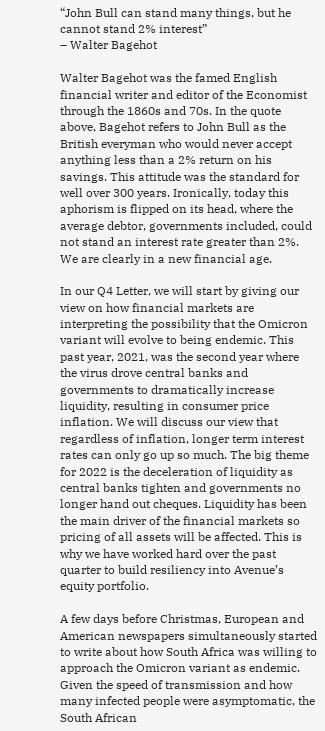“John Bull can stand many things, but he cannot stand 2% interest”
– Walter Bagehot

Walter Bagehot was the famed English financial writer and editor of the Economist through the 1860s and 70s. In the quote above, Bagehot refers to John Bull as the British everyman who would never accept anything less than a 2% return on his savings. This attitude was the standard for well over 300 years. Ironically, today this aphorism is flipped on its head, where the average debtor, governments included, could not stand an interest rate greater than 2%. We are clearly in a new financial age.

In our Q4 Letter, we will start by giving our view on how financial markets are interpreting the possibility that the Omicron variant will evolve to being endemic. This past year, 2021, was the second year where the virus drove central banks and governments to dramatically increase liquidity, resulting in consumer price inflation. We will discuss our view that regardless of inflation, longer term interest rates can only go up so much. The big theme for 2022 is the deceleration of liquidity as central banks tighten and governments no longer hand out cheques. Liquidity has been the main driver of the financial markets so pricing of all assets will be affected. This is why we have worked hard over the past quarter to build resiliency into Avenue’s equity portfolio.

A few days before Christmas, European and American newspapers simultaneously started to write about how South Africa was willing to approach the Omicron variant as endemic. Given the speed of transmission and how many infected people were asymptomatic, the South African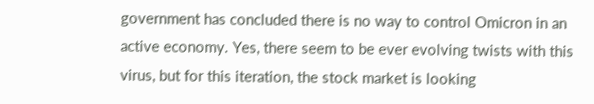government has concluded there is no way to control Omicron in an active economy. Yes, there seem to be ever evolving twists with this virus, but for this iteration, the stock market is looking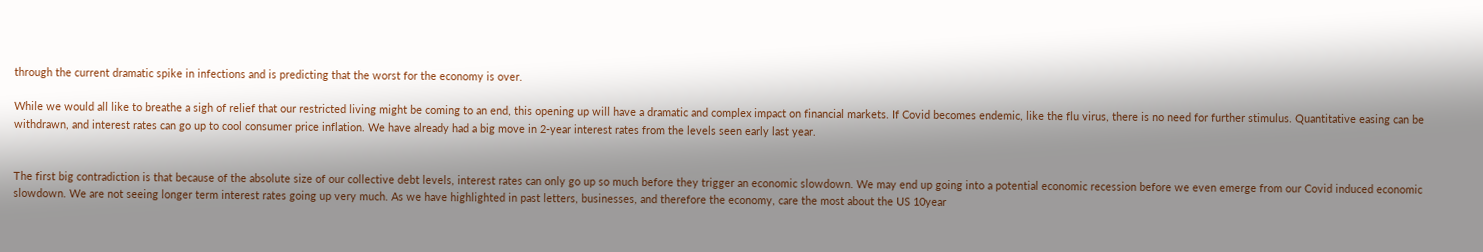through the current dramatic spike in infections and is predicting that the worst for the economy is over.

While we would all like to breathe a sigh of relief that our restricted living might be coming to an end, this opening up will have a dramatic and complex impact on financial markets. If Covid becomes endemic, like the flu virus, there is no need for further stimulus. Quantitative easing can be withdrawn, and interest rates can go up to cool consumer price inflation. We have already had a big move in 2-year interest rates from the levels seen early last year.


The first big contradiction is that because of the absolute size of our collective debt levels, interest rates can only go up so much before they trigger an economic slowdown. We may end up going into a potential economic recession before we even emerge from our Covid induced economic slowdown. We are not seeing longer term interest rates going up very much. As we have highlighted in past letters, businesses, and therefore the economy, care the most about the US 10year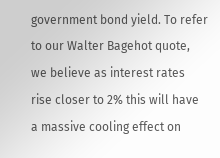government bond yield. To refer to our Walter Bagehot quote, we believe as interest rates rise closer to 2% this will have a massive cooling effect on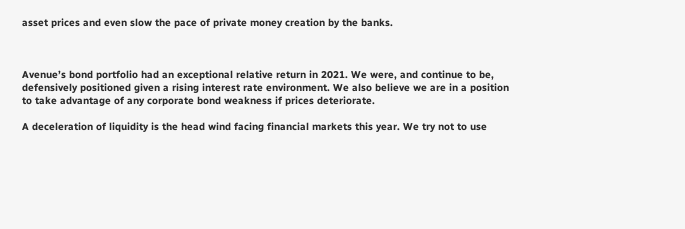asset prices and even slow the pace of private money creation by the banks.



Avenue’s bond portfolio had an exceptional relative return in 2021. We were, and continue to be, defensively positioned given a rising interest rate environment. We also believe we are in a position to take advantage of any corporate bond weakness if prices deteriorate.

A deceleration of liquidity is the head wind facing financial markets this year. We try not to use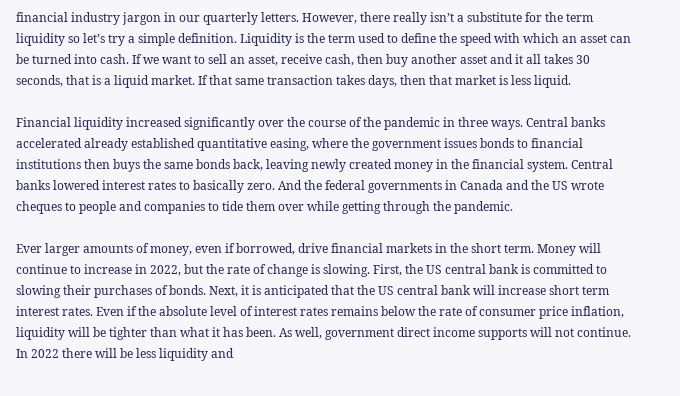financial industry jargon in our quarterly letters. However, there really isn’t a substitute for the term liquidity so let’s try a simple definition. Liquidity is the term used to define the speed with which an asset can be turned into cash. If we want to sell an asset, receive cash, then buy another asset and it all takes 30 seconds, that is a liquid market. If that same transaction takes days, then that market is less liquid.

Financial liquidity increased significantly over the course of the pandemic in three ways. Central banks accelerated already established quantitative easing, where the government issues bonds to financial institutions then buys the same bonds back, leaving newly created money in the financial system. Central banks lowered interest rates to basically zero. And the federal governments in Canada and the US wrote cheques to people and companies to tide them over while getting through the pandemic.

Ever larger amounts of money, even if borrowed, drive financial markets in the short term. Money will continue to increase in 2022, but the rate of change is slowing. First, the US central bank is committed to slowing their purchases of bonds. Next, it is anticipated that the US central bank will increase short term interest rates. Even if the absolute level of interest rates remains below the rate of consumer price inflation, liquidity will be tighter than what it has been. As well, government direct income supports will not continue. In 2022 there will be less liquidity and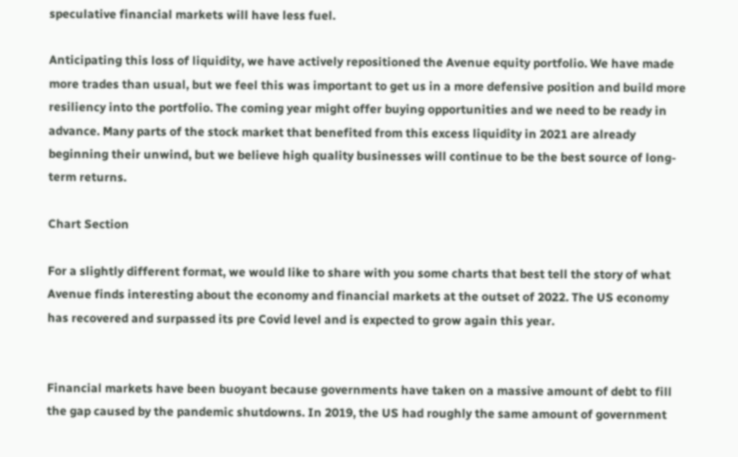speculative financial markets will have less fuel.

Anticipating this loss of liquidity, we have actively repositioned the Avenue equity portfolio. We have made more trades than usual, but we feel this was important to get us in a more defensive position and build more resiliency into the portfolio. The coming year might offer buying opportunities and we need to be ready in advance. Many parts of the stock market that benefited from this excess liquidity in 2021 are already beginning their unwind, but we believe high quality businesses will continue to be the best source of long-term returns.

Chart Section

For a slightly different format, we would like to share with you some charts that best tell the story of what Avenue finds interesting about the economy and financial markets at the outset of 2022. The US economy has recovered and surpassed its pre Covid level and is expected to grow again this year.


Financial markets have been buoyant because governments have taken on a massive amount of debt to fill the gap caused by the pandemic shutdowns. In 2019, the US had roughly the same amount of government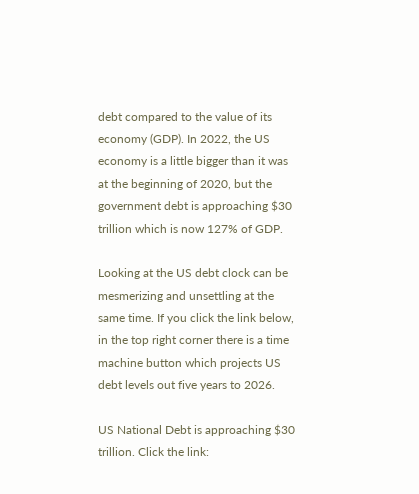debt compared to the value of its economy (GDP). In 2022, the US economy is a little bigger than it was at the beginning of 2020, but the government debt is approaching $30 trillion which is now 127% of GDP.

Looking at the US debt clock can be mesmerizing and unsettling at the same time. If you click the link below, in the top right corner there is a time machine button which projects US debt levels out five years to 2026.

US National Debt is approaching $30 trillion. Click the link: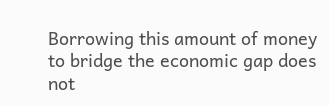Borrowing this amount of money to bridge the economic gap does not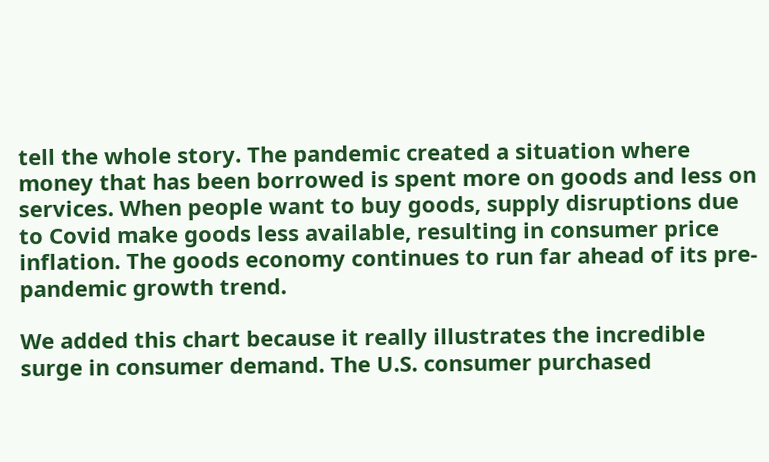tell the whole story. The pandemic created a situation where money that has been borrowed is spent more on goods and less on services. When people want to buy goods, supply disruptions due to Covid make goods less available, resulting in consumer price inflation. The goods economy continues to run far ahead of its pre-pandemic growth trend.

We added this chart because it really illustrates the incredible surge in consumer demand. The U.S. consumer purchased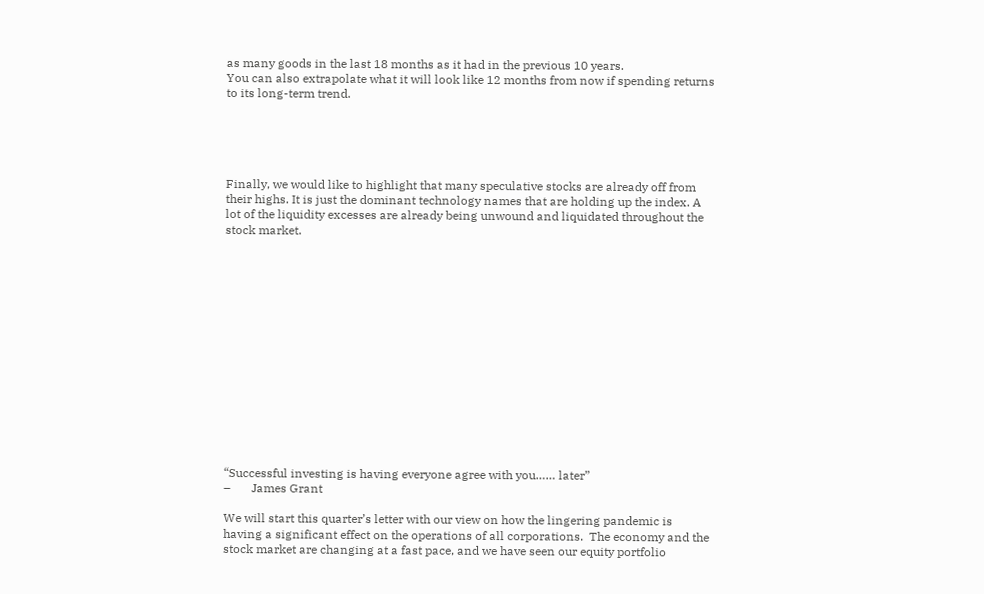as many goods in the last 18 months as it had in the previous 10 years.
You can also extrapolate what it will look like 12 months from now if spending returns to its long-term trend.





Finally, we would like to highlight that many speculative stocks are already off from their highs. It is just the dominant technology names that are holding up the index. A lot of the liquidity excesses are already being unwound and liquidated throughout the stock market.















“Successful investing is having everyone agree with you…… later”
–       James Grant

We will start this quarter’s letter with our view on how the lingering pandemic is having a significant effect on the operations of all corporations.  The economy and the stock market are changing at a fast pace, and we have seen our equity portfolio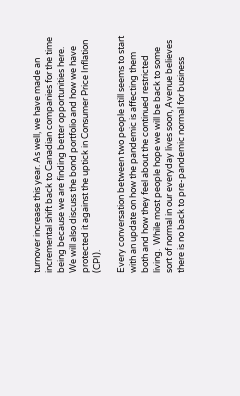turnover increase this year. As well, we have made an incremental shift back to Canadian companies for the time being because we are finding better opportunities here.  We will also discuss the bond portfolio and how we have protected it against the uptick in Consumer Price Inflation (CPI).

Every conversation between two people still seems to start with an update on how the pandemic is affecting them both and how they feel about the continued restricted living.  While most people hope we will be back to some sort of normal in our everyday lives soon, Avenue believes there is no back to pre-pandemic normal for business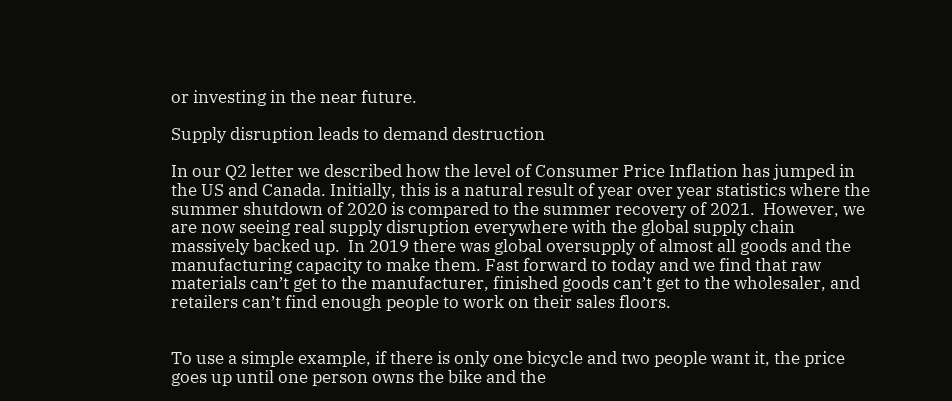or investing in the near future.

Supply disruption leads to demand destruction

In our Q2 letter we described how the level of Consumer Price Inflation has jumped in the US and Canada. Initially, this is a natural result of year over year statistics where the summer shutdown of 2020 is compared to the summer recovery of 2021.  However, we are now seeing real supply disruption everywhere with the global supply chain massively backed up.  In 2019 there was global oversupply of almost all goods and the manufacturing capacity to make them. Fast forward to today and we find that raw materials can’t get to the manufacturer, finished goods can’t get to the wholesaler, and retailers can’t find enough people to work on their sales floors.


To use a simple example, if there is only one bicycle and two people want it, the price goes up until one person owns the bike and the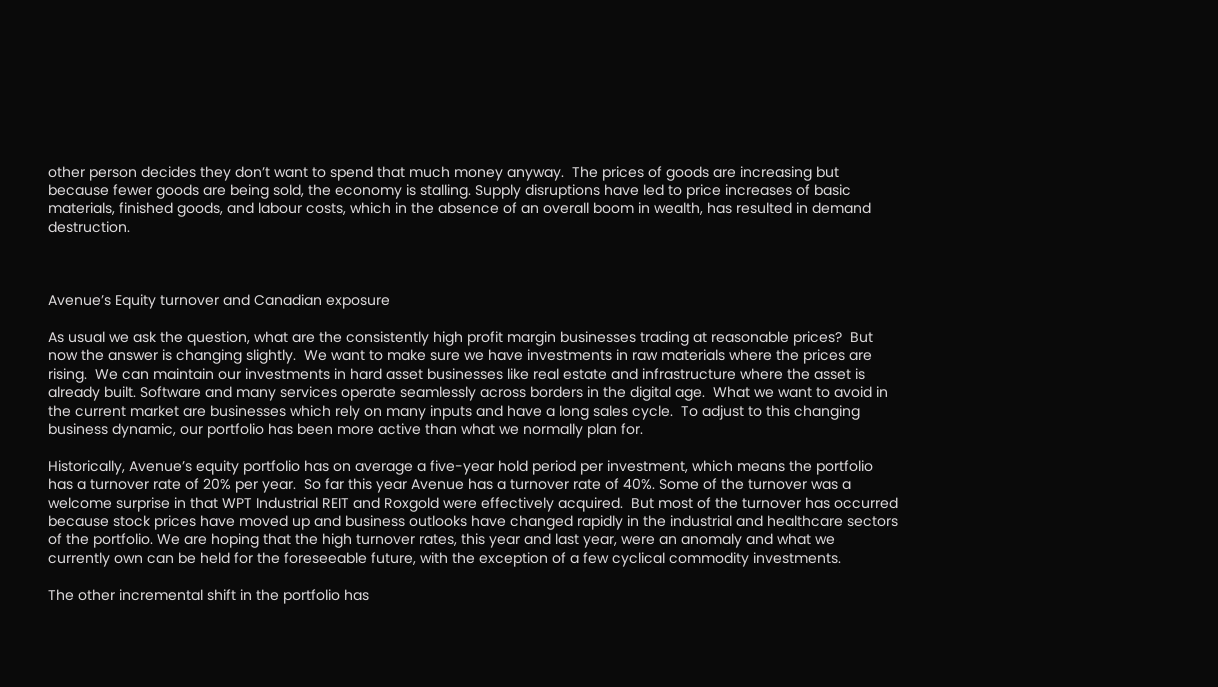other person decides they don’t want to spend that much money anyway.  The prices of goods are increasing but because fewer goods are being sold, the economy is stalling. Supply disruptions have led to price increases of basic materials, finished goods, and labour costs, which in the absence of an overall boom in wealth, has resulted in demand destruction.



Avenue’s Equity turnover and Canadian exposure

As usual we ask the question, what are the consistently high profit margin businesses trading at reasonable prices?  But now the answer is changing slightly.  We want to make sure we have investments in raw materials where the prices are rising.  We can maintain our investments in hard asset businesses like real estate and infrastructure where the asset is already built. Software and many services operate seamlessly across borders in the digital age.  What we want to avoid in the current market are businesses which rely on many inputs and have a long sales cycle.  To adjust to this changing business dynamic, our portfolio has been more active than what we normally plan for.

Historically, Avenue’s equity portfolio has on average a five-year hold period per investment, which means the portfolio has a turnover rate of 20% per year.  So far this year Avenue has a turnover rate of 40%. Some of the turnover was a welcome surprise in that WPT Industrial REIT and Roxgold were effectively acquired.  But most of the turnover has occurred because stock prices have moved up and business outlooks have changed rapidly in the industrial and healthcare sectors of the portfolio. We are hoping that the high turnover rates, this year and last year, were an anomaly and what we currently own can be held for the foreseeable future, with the exception of a few cyclical commodity investments.

The other incremental shift in the portfolio has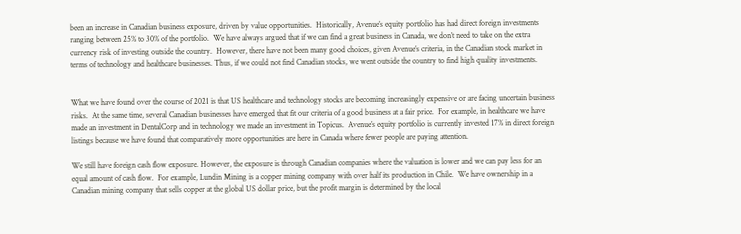been an increase in Canadian business exposure, driven by value opportunities.  Historically, Avenue’s equity portfolio has had direct foreign investments ranging between 25% to 30% of the portfolio.  We have always argued that if we can find a great business in Canada, we don’t need to take on the extra currency risk of investing outside the country.  However, there have not been many good choices, given Avenue’s criteria, in the Canadian stock market in terms of technology and healthcare businesses. Thus, if we could not find Canadian stocks, we went outside the country to find high quality investments.


What we have found over the course of 2021 is that US healthcare and technology stocks are becoming increasingly expensive or are facing uncertain business risks.  At the same time, several Canadian businesses have emerged that fit our criteria of a good business at a fair price.  For example, in healthcare we have made an investment in DentalCorp and in technology we made an investment in Topicus.  Avenue’s equity portfolio is currently invested 17% in direct foreign listings because we have found that comparatively more opportunities are here in Canada where fewer people are paying attention.

We still have foreign cash flow exposure. However, the exposure is through Canadian companies where the valuation is lower and we can pay less for an equal amount of cash flow.  For example, Lundin Mining is a copper mining company with over half its production in Chile.  We have ownership in a Canadian mining company that sells copper at the global US dollar price, but the profit margin is determined by the local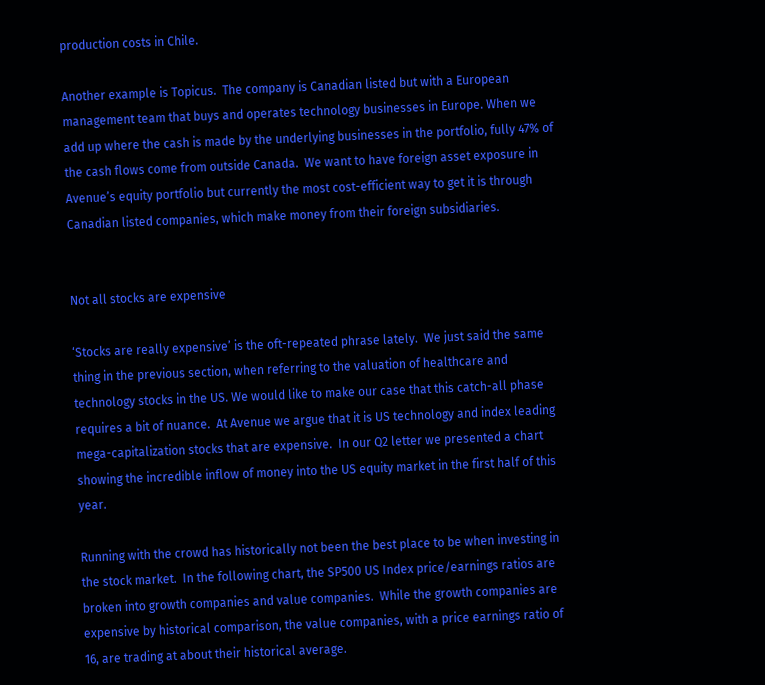production costs in Chile.

Another example is Topicus.  The company is Canadian listed but with a European management team that buys and operates technology businesses in Europe. When we add up where the cash is made by the underlying businesses in the portfolio, fully 47% of the cash flows come from outside Canada.  We want to have foreign asset exposure in Avenue’s equity portfolio but currently the most cost-efficient way to get it is through Canadian listed companies, which make money from their foreign subsidiaries.


Not all stocks are expensive

‘Stocks are really expensive’ is the oft-repeated phrase lately.  We just said the same thing in the previous section, when referring to the valuation of healthcare and technology stocks in the US. We would like to make our case that this catch-all phase requires a bit of nuance.  At Avenue we argue that it is US technology and index leading mega-capitalization stocks that are expensive.  In our Q2 letter we presented a chart showing the incredible inflow of money into the US equity market in the first half of this year.

Running with the crowd has historically not been the best place to be when investing in the stock market.  In the following chart, the SP500 US Index price/earnings ratios are broken into growth companies and value companies.  While the growth companies are expensive by historical comparison, the value companies, with a price earnings ratio of 16, are trading at about their historical average.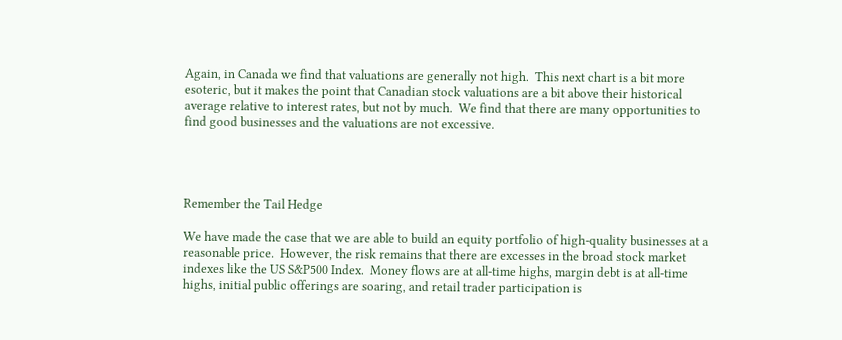Again, in Canada we find that valuations are generally not high.  This next chart is a bit more esoteric, but it makes the point that Canadian stock valuations are a bit above their historical average relative to interest rates, but not by much.  We find that there are many opportunities to find good businesses and the valuations are not excessive.




Remember the Tail Hedge

We have made the case that we are able to build an equity portfolio of high-quality businesses at a reasonable price.  However, the risk remains that there are excesses in the broad stock market indexes like the US S&P500 Index.  Money flows are at all-time highs, margin debt is at all-time highs, initial public offerings are soaring, and retail trader participation is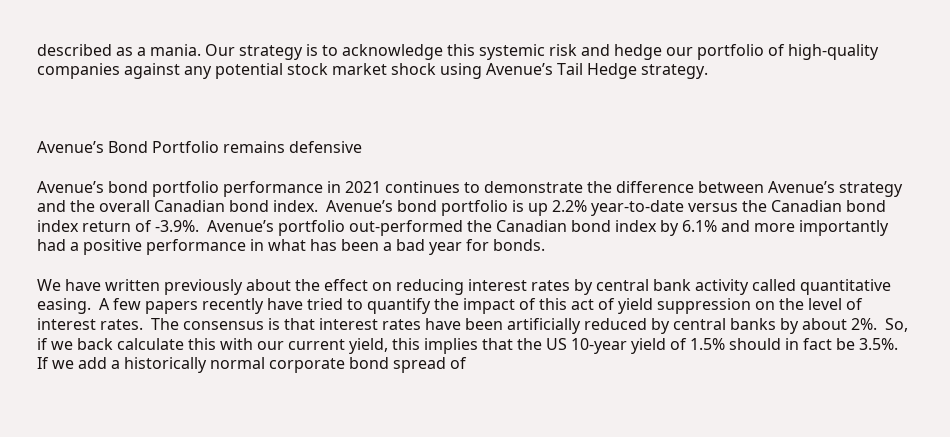described as a mania. Our strategy is to acknowledge this systemic risk and hedge our portfolio of high-quality companies against any potential stock market shock using Avenue’s Tail Hedge strategy.



Avenue’s Bond Portfolio remains defensive

Avenue’s bond portfolio performance in 2021 continues to demonstrate the difference between Avenue’s strategy and the overall Canadian bond index.  Avenue’s bond portfolio is up 2.2% year-to-date versus the Canadian bond index return of -3.9%.  Avenue’s portfolio out-performed the Canadian bond index by 6.1% and more importantly had a positive performance in what has been a bad year for bonds.

We have written previously about the effect on reducing interest rates by central bank activity called quantitative easing.  A few papers recently have tried to quantify the impact of this act of yield suppression on the level of interest rates.  The consensus is that interest rates have been artificially reduced by central banks by about 2%.  So, if we back calculate this with our current yield, this implies that the US 10-year yield of 1.5% should in fact be 3.5%.  If we add a historically normal corporate bond spread of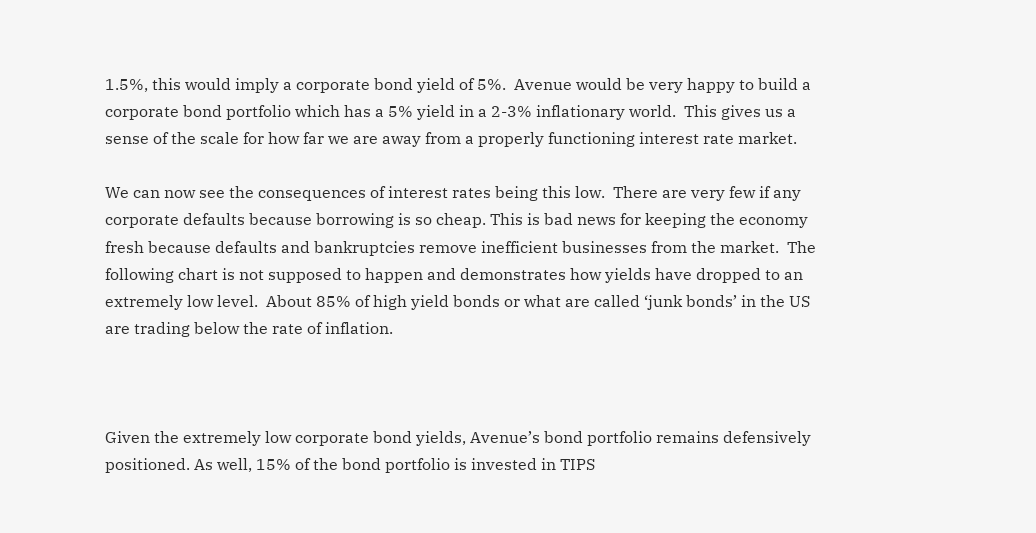1.5%, this would imply a corporate bond yield of 5%.  Avenue would be very happy to build a corporate bond portfolio which has a 5% yield in a 2-3% inflationary world.  This gives us a sense of the scale for how far we are away from a properly functioning interest rate market.

We can now see the consequences of interest rates being this low.  There are very few if any corporate defaults because borrowing is so cheap. This is bad news for keeping the economy fresh because defaults and bankruptcies remove inefficient businesses from the market.  The following chart is not supposed to happen and demonstrates how yields have dropped to an extremely low level.  About 85% of high yield bonds or what are called ‘junk bonds’ in the US are trading below the rate of inflation.



Given the extremely low corporate bond yields, Avenue’s bond portfolio remains defensively positioned. As well, 15% of the bond portfolio is invested in TIPS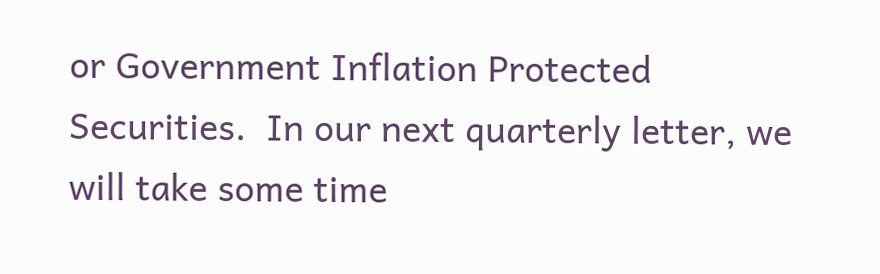or Government Inflation Protected Securities.  In our next quarterly letter, we will take some time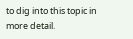to dig into this topic in more detail.